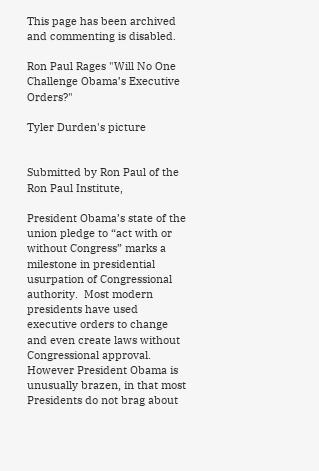This page has been archived and commenting is disabled.

Ron Paul Rages "Will No One Challenge Obama’s Executive Orders?"

Tyler Durden's picture


Submitted by Ron Paul of the Ron Paul Institute,

President Obama’s state of the union pledge to “act with or without Congress” marks a milestone in presidential usurpation of Congressional authority.  Most modern presidents have used executive orders to change and even create laws without Congressional approval. However President Obama is unusually brazen, in that most Presidents do not brag about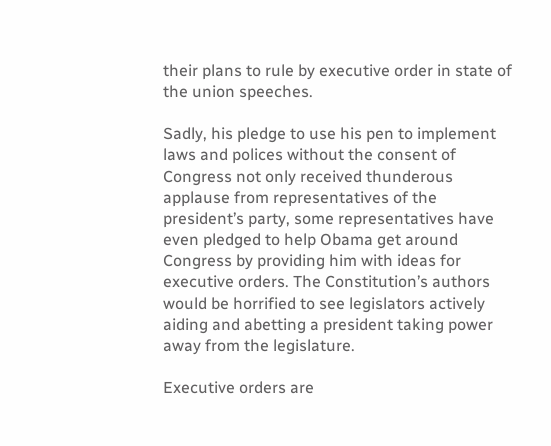their plans to rule by executive order in state of the union speeches.

Sadly, his pledge to use his pen to implement laws and polices without the consent of Congress not only received thunderous applause from representatives of the president’s party, some representatives have even pledged to help Obama get around Congress by providing him with ideas for executive orders. The Constitution’s authors would be horrified to see legislators actively aiding and abetting a president taking power away from the legislature.

Executive orders are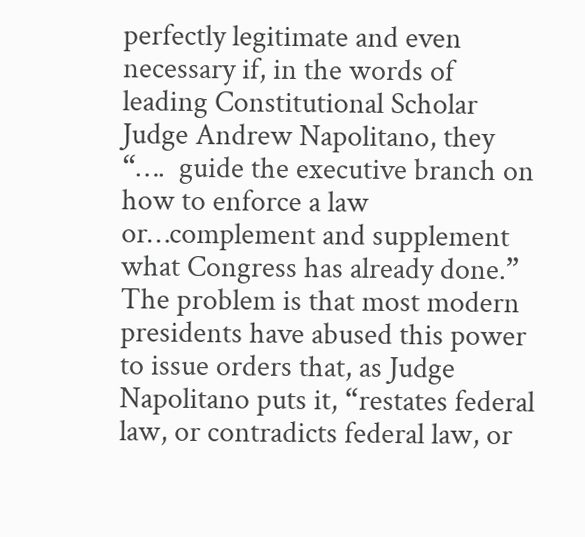perfectly legitimate and even necessary if, in the words of leading Constitutional Scholar Judge Andrew Napolitano, they “….  guide the executive branch on how to enforce a law or…complement and supplement what Congress has already done.” The problem is that most modern presidents have abused this power to issue orders that, as Judge Napolitano puts it, “restates federal law, or contradicts federal law, or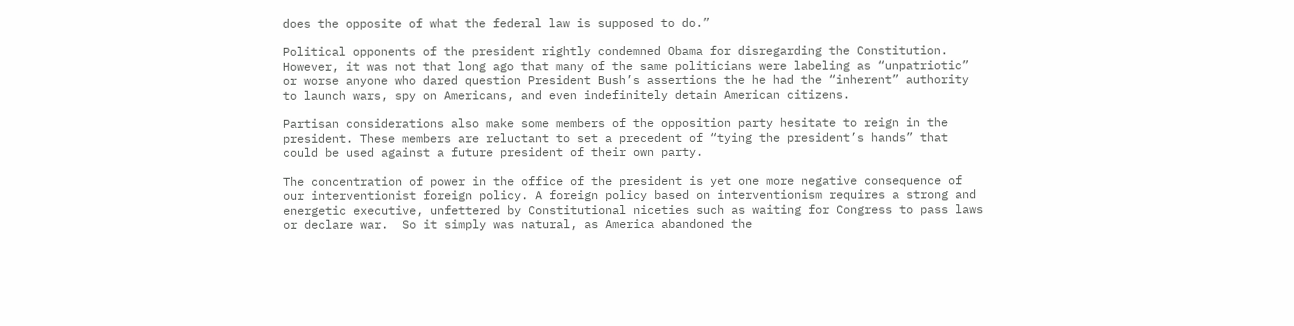does the opposite of what the federal law is supposed to do.”

Political opponents of the president rightly condemned Obama for disregarding the Constitution. However, it was not that long ago that many of the same politicians were labeling as “unpatriotic” or worse anyone who dared question President Bush’s assertions the he had the “inherent” authority to launch wars, spy on Americans, and even indefinitely detain American citizens.

Partisan considerations also make some members of the opposition party hesitate to reign in the president. These members are reluctant to set a precedent of “tying the president’s hands” that could be used against a future president of their own party.

The concentration of power in the office of the president is yet one more negative consequence of our interventionist foreign policy. A foreign policy based on interventionism requires a strong and energetic executive, unfettered by Constitutional niceties such as waiting for Congress to pass laws or declare war.  So it simply was natural, as America abandoned the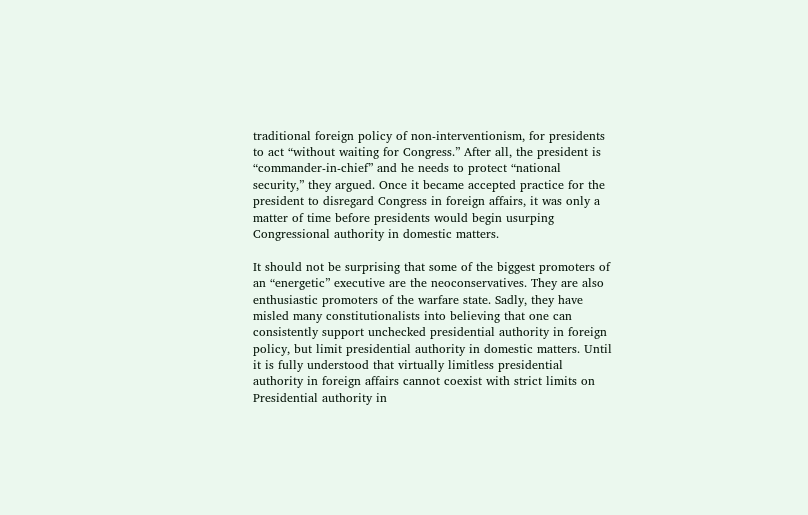traditional foreign policy of non-interventionism, for presidents to act “without waiting for Congress.” After all, the president is “commander-in-chief” and he needs to protect “national security,” they argued. Once it became accepted practice for the president to disregard Congress in foreign affairs, it was only a matter of time before presidents would begin usurping Congressional authority in domestic matters.

It should not be surprising that some of the biggest promoters of an “energetic” executive are the neoconservatives. They are also enthusiastic promoters of the warfare state. Sadly, they have misled many constitutionalists into believing that one can consistently support unchecked presidential authority in foreign policy, but limit presidential authority in domestic matters. Until it is fully understood that virtually limitless presidential authority in foreign affairs cannot coexist with strict limits on Presidential authority in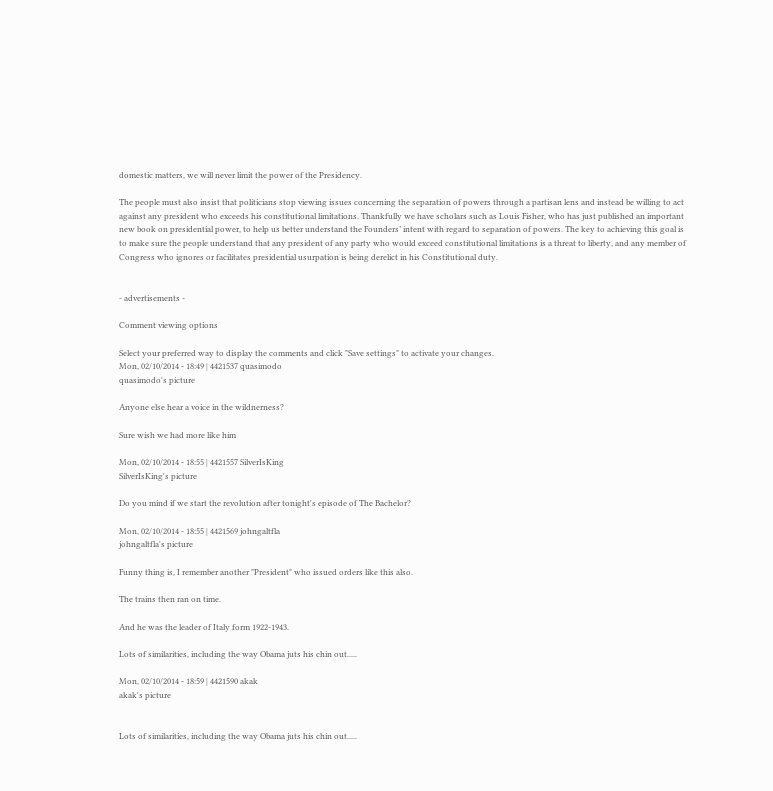domestic matters, we will never limit the power of the Presidency.

The people must also insist that politicians stop viewing issues concerning the separation of powers through a partisan lens and instead be willing to act against any president who exceeds his constitutional limitations. Thankfully we have scholars such as Louis Fisher, who has just published an important new book on presidential power, to help us better understand the Founders’ intent with regard to separation of powers. The key to achieving this goal is to make sure the people understand that any president of any party who would exceed constitutional limitations is a threat to liberty, and any member of Congress who ignores or facilitates presidential usurpation is being derelict in his Constitutional duty.


- advertisements -

Comment viewing options

Select your preferred way to display the comments and click "Save settings" to activate your changes.
Mon, 02/10/2014 - 18:49 | 4421537 quasimodo
quasimodo's picture

Anyone else hear a voice in the wildnerness?

Sure wish we had more like him

Mon, 02/10/2014 - 18:55 | 4421557 SilverIsKing
SilverIsKing's picture

Do you mind if we start the revolution after tonight's episode of The Bachelor?

Mon, 02/10/2014 - 18:55 | 4421569 johngaltfla
johngaltfla's picture

Funny thing is, I remember another "President" who issued orders like this also.

The trains then ran on time.

And he was the leader of Italy form 1922-1943.

Lots of similarities, including the way Obama juts his chin out.....

Mon, 02/10/2014 - 18:59 | 4421590 akak
akak's picture


Lots of similarities, including the way Obama juts his chin out.....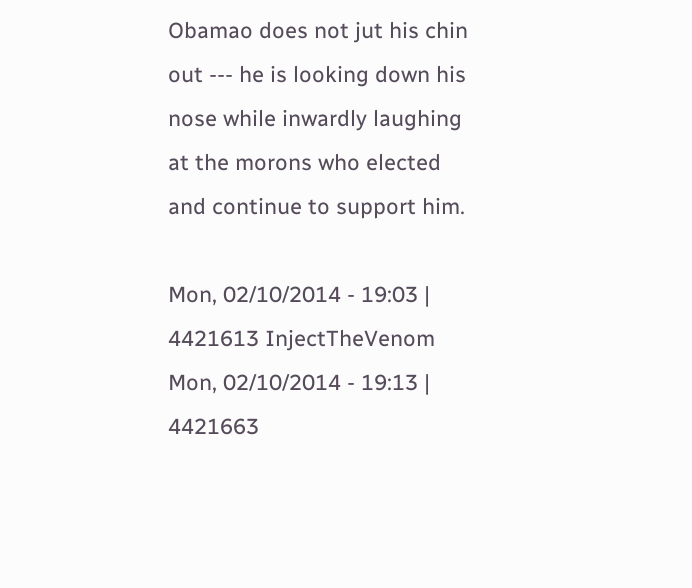Obamao does not jut his chin out --- he is looking down his nose while inwardly laughing at the morons who elected and continue to support him.

Mon, 02/10/2014 - 19:03 | 4421613 InjectTheVenom
Mon, 02/10/2014 - 19:13 | 4421663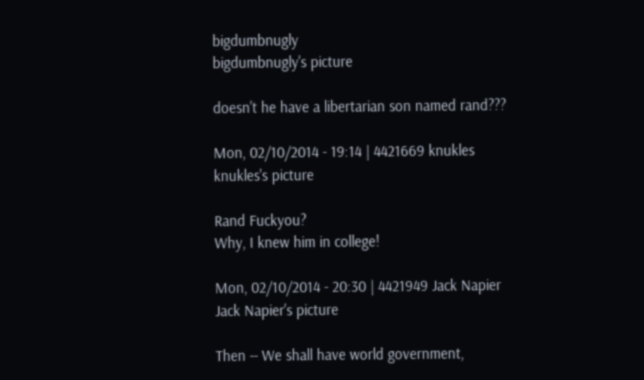bigdumbnugly
bigdumbnugly's picture

doesn't he have a libertarian son named rand???

Mon, 02/10/2014 - 19:14 | 4421669 knukles
knukles's picture

Rand Fuckyou?
Why, I knew him in college!

Mon, 02/10/2014 - 20:30 | 4421949 Jack Napier
Jack Napier's picture

Then -- We shall have world government,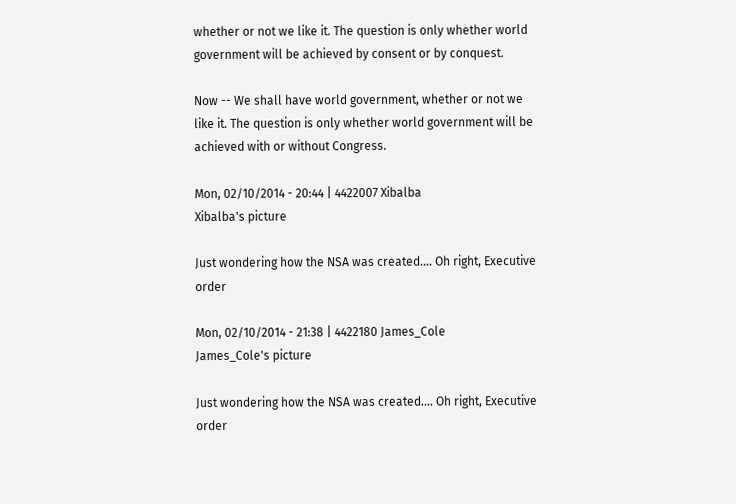whether or not we like it. The question is only whether world government will be achieved by consent or by conquest.

Now -- We shall have world government, whether or not we like it. The question is only whether world government will be achieved with or without Congress.

Mon, 02/10/2014 - 20:44 | 4422007 Xibalba
Xibalba's picture

Just wondering how the NSA was created.... Oh right, Executive order

Mon, 02/10/2014 - 21:38 | 4422180 James_Cole
James_Cole's picture

Just wondering how the NSA was created.... Oh right, Executive order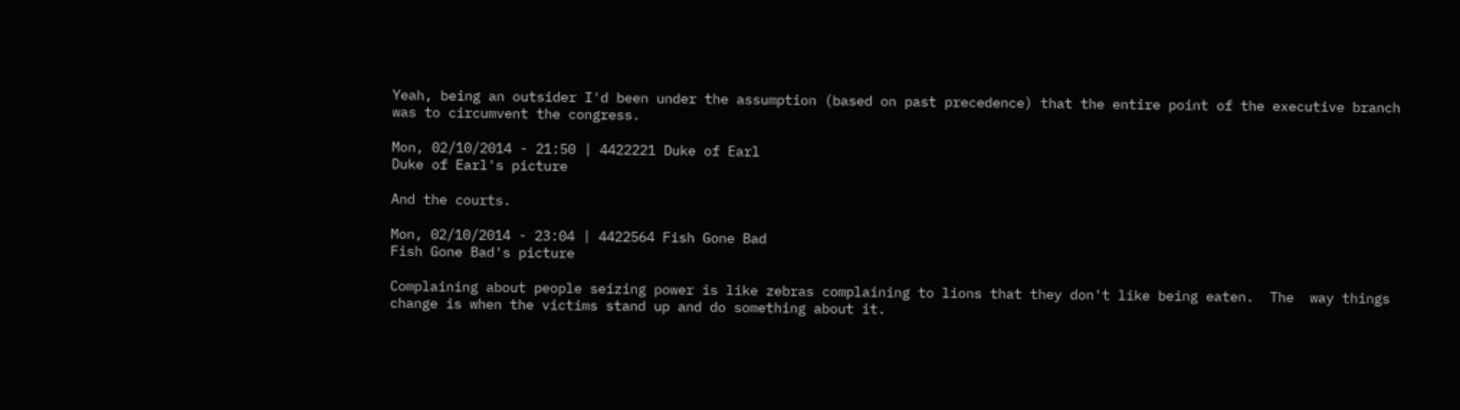Yeah, being an outsider I'd been under the assumption (based on past precedence) that the entire point of the executive branch was to circumvent the congress.

Mon, 02/10/2014 - 21:50 | 4422221 Duke of Earl
Duke of Earl's picture

And the courts.

Mon, 02/10/2014 - 23:04 | 4422564 Fish Gone Bad
Fish Gone Bad's picture

Complaining about people seizing power is like zebras complaining to lions that they don't like being eaten.  The  way things change is when the victims stand up and do something about it.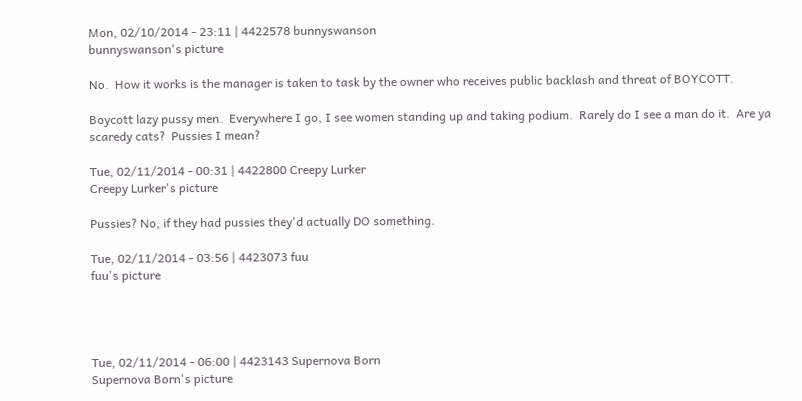Mon, 02/10/2014 - 23:11 | 4422578 bunnyswanson
bunnyswanson's picture

No.  How it works is the manager is taken to task by the owner who receives public backlash and threat of BOYCOTT.

Boycott lazy pussy men.  Everywhere I go, I see women standing up and taking podium.  Rarely do I see a man do it.  Are ya scaredy cats?  Pussies I mean?

Tue, 02/11/2014 - 00:31 | 4422800 Creepy Lurker
Creepy Lurker's picture

Pussies? No, if they had pussies they'd actually DO something.

Tue, 02/11/2014 - 03:56 | 4423073 fuu
fuu's picture




Tue, 02/11/2014 - 06:00 | 4423143 Supernova Born
Supernova Born's picture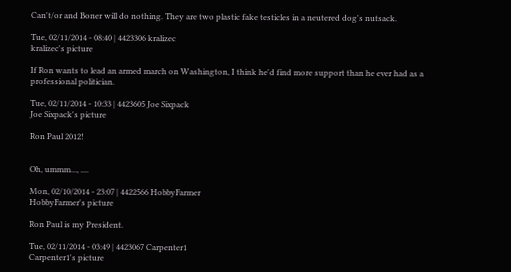Can't/or and Boner will do nothing. They are two plastic fake testicles in a neutered dog's nutsack.

Tue, 02/11/2014 - 08:40 | 4423306 kralizec
kralizec's picture

If Ron wants to lead an armed march on Washington, I think he'd find more support than he ever had as a professional politician.

Tue, 02/11/2014 - 10:33 | 4423605 Joe Sixpack
Joe Sixpack's picture

Ron Paul 2012!


Oh, ummm..., ....

Mon, 02/10/2014 - 23:07 | 4422566 HobbyFarmer
HobbyFarmer's picture

Ron Paul is my President.

Tue, 02/11/2014 - 03:49 | 4423067 Carpenter1
Carpenter1's picture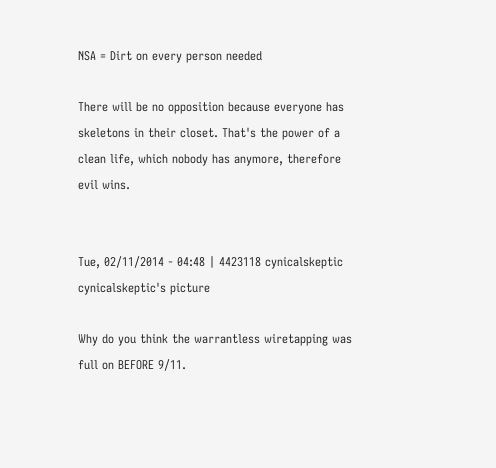NSA = Dirt on every person needed

There will be no opposition because everyone has skeletons in their closet. That's the power of a clean life, which nobody has anymore, therefore evil wins.


Tue, 02/11/2014 - 04:48 | 4423118 cynicalskeptic
cynicalskeptic's picture

Why do you think the warrantless wiretapping was full on BEFORE 9/11.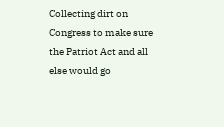Collecting dirt on Congress to make sure the Patriot Act and all else would go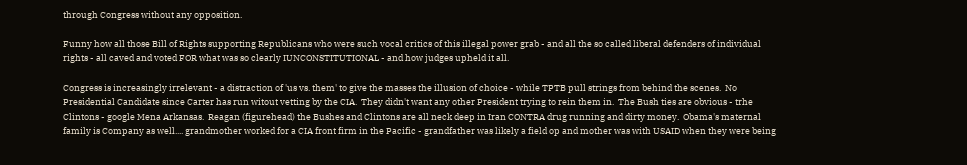through Congress without any opposition.

Funny how all those Bill of Rights supporting Republicans who were such vocal critics of this illegal power grab - and all the so called liberal defenders of individual rights - all caved and voted FOR what was so clearly IUNCONSTITUTIONAL - and how judges upheld it all.

Congress is increasingly irrelevant - a distraction of 'us vs. them' to give the masses the illusion of choice - while TPTB pull strings from behind the scenes.  No Presidential Candidate since Carter has run witout vetting by the CIA.  They didn't want any other President trying to rein them in.  The Bush ties are obvious - trhe Clintons - google Mena Arkansas.  Reagan (figurehead) the Bushes and Clintons are all neck deep in Iran CONTRA drug running and dirty money.  Obama's maternal family is Company as well.... grandmother worked for a CIA front firm in the Pacific - grandfather was likely a field op and mother was with USAID when they were being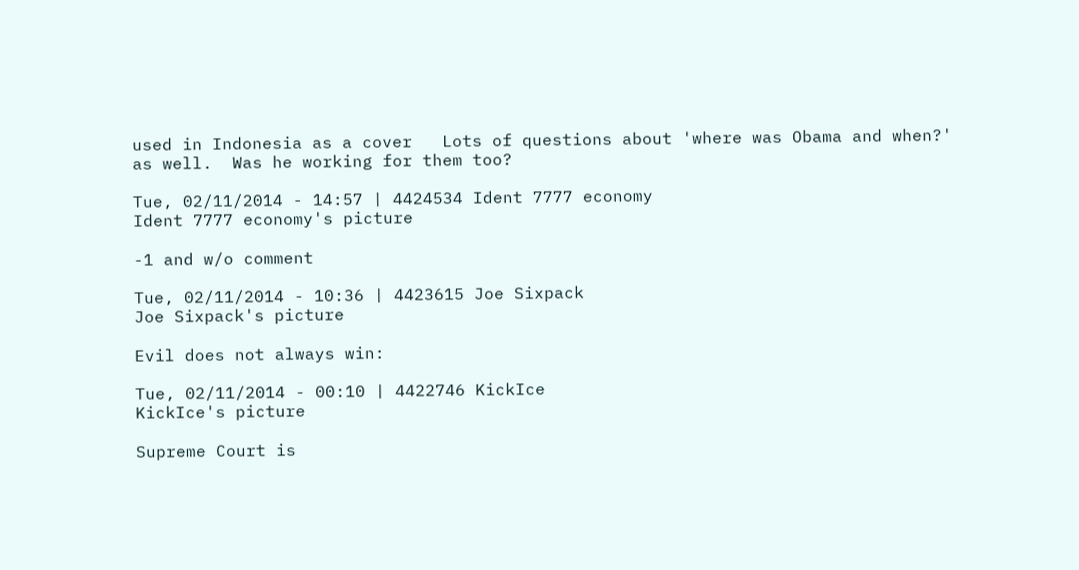used in Indonesia as a cover   Lots of questions about 'where was Obama and when?' as well.  Was he working for them too?

Tue, 02/11/2014 - 14:57 | 4424534 Ident 7777 economy
Ident 7777 economy's picture

-1 and w/o comment

Tue, 02/11/2014 - 10:36 | 4423615 Joe Sixpack
Joe Sixpack's picture

Evil does not always win:

Tue, 02/11/2014 - 00:10 | 4422746 KickIce
KickIce's picture

Supreme Court is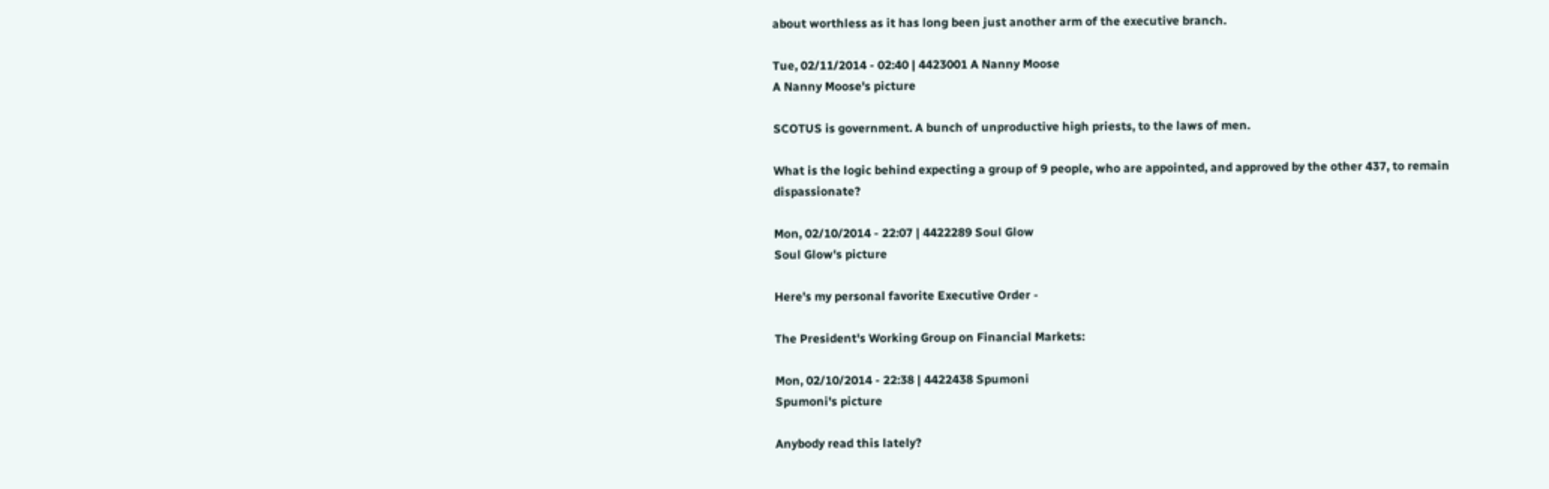about worthless as it has long been just another arm of the executive branch.

Tue, 02/11/2014 - 02:40 | 4423001 A Nanny Moose
A Nanny Moose's picture

SCOTUS is government. A bunch of unproductive high priests, to the laws of men.

What is the logic behind expecting a group of 9 people, who are appointed, and approved by the other 437, to remain dispassionate?

Mon, 02/10/2014 - 22:07 | 4422289 Soul Glow
Soul Glow's picture

Here's my personal favorite Executive Order -

The President's Working Group on Financial Markets:

Mon, 02/10/2014 - 22:38 | 4422438 Spumoni
Spumoni's picture

Anybody read this lately?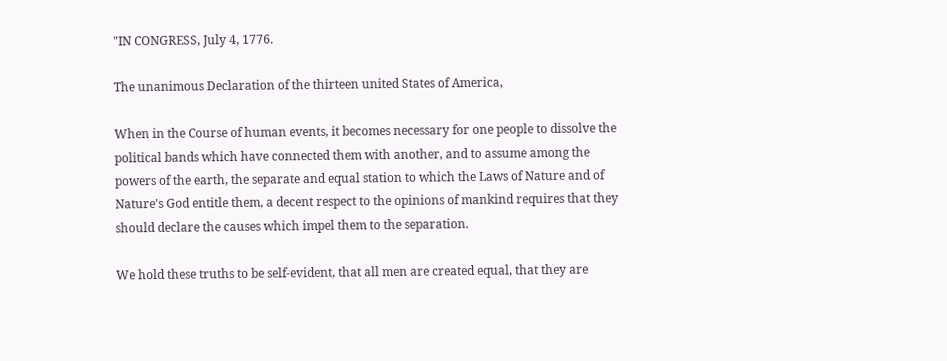"IN CONGRESS, July 4, 1776.

The unanimous Declaration of the thirteen united States of America,

When in the Course of human events, it becomes necessary for one people to dissolve the political bands which have connected them with another, and to assume among the powers of the earth, the separate and equal station to which the Laws of Nature and of Nature's God entitle them, a decent respect to the opinions of mankind requires that they should declare the causes which impel them to the separation.

We hold these truths to be self-evident, that all men are created equal, that they are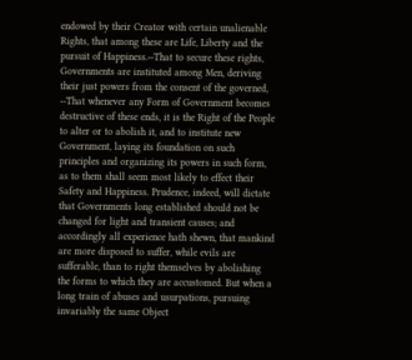endowed by their Creator with certain unalienable Rights, that among these are Life, Liberty and the pursuit of Happiness.--That to secure these rights, Governments are instituted among Men, deriving their just powers from the consent of the governed, --That whenever any Form of Government becomes destructive of these ends, it is the Right of the People to alter or to abolish it, and to institute new Government, laying its foundation on such principles and organizing its powers in such form, as to them shall seem most likely to effect their Safety and Happiness. Prudence, indeed, will dictate that Governments long established should not be changed for light and transient causes; and accordingly all experience hath shewn, that mankind are more disposed to suffer, while evils are sufferable, than to right themselves by abolishing the forms to which they are accustomed. But when a long train of abuses and usurpations, pursuing invariably the same Object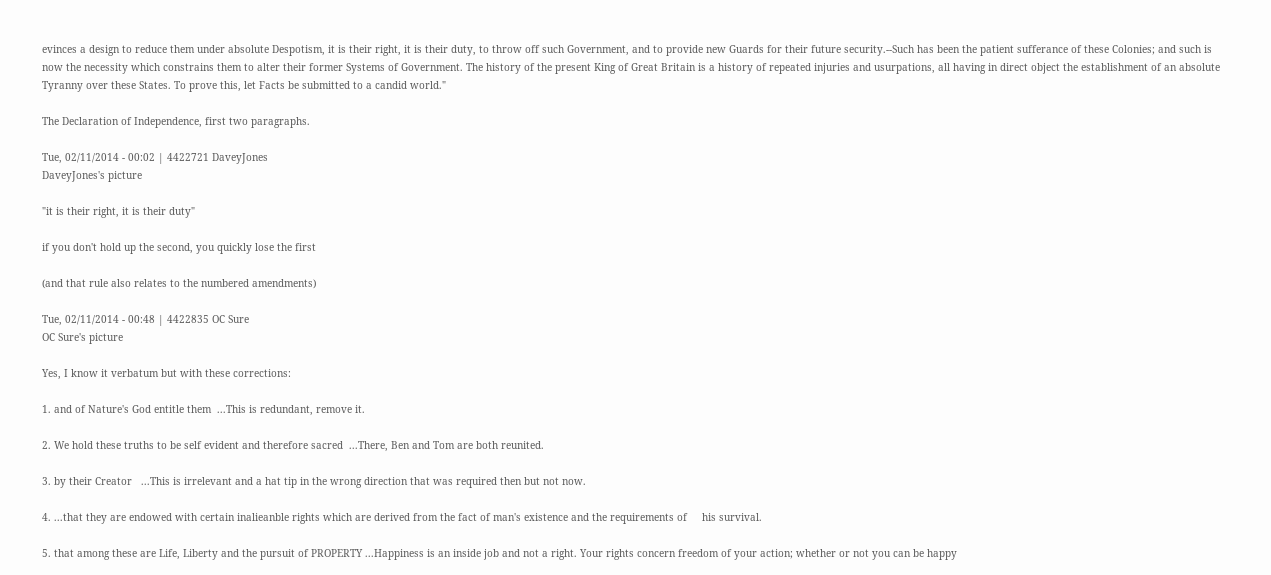evinces a design to reduce them under absolute Despotism, it is their right, it is their duty, to throw off such Government, and to provide new Guards for their future security.--Such has been the patient sufferance of these Colonies; and such is now the necessity which constrains them to alter their former Systems of Government. The history of the present King of Great Britain is a history of repeated injuries and usurpations, all having in direct object the establishment of an absolute Tyranny over these States. To prove this, let Facts be submitted to a candid world."

The Declaration of Independence, first two paragraphs.

Tue, 02/11/2014 - 00:02 | 4422721 DaveyJones
DaveyJones's picture

"it is their right, it is their duty"

if you don't hold up the second, you quickly lose the first

(and that rule also relates to the numbered amendments)

Tue, 02/11/2014 - 00:48 | 4422835 OC Sure
OC Sure's picture

Yes, I know it verbatum but with these corrections:

1. and of Nature's God entitle them  ...This is redundant, remove it.

2. We hold these truths to be self evident and therefore sacred  ...There, Ben and Tom are both reunited.

3. by their Creator   ...This is irrelevant and a hat tip in the wrong direction that was required then but not now.

4. ...that they are endowed with certain inalieanble rights which are derived from the fact of man's existence and the requirements of     his survival.

5. that among these are Life, Liberty and the pursuit of PROPERTY ...Happiness is an inside job and not a right. Your rights concern freedom of your action; whether or not you can be happy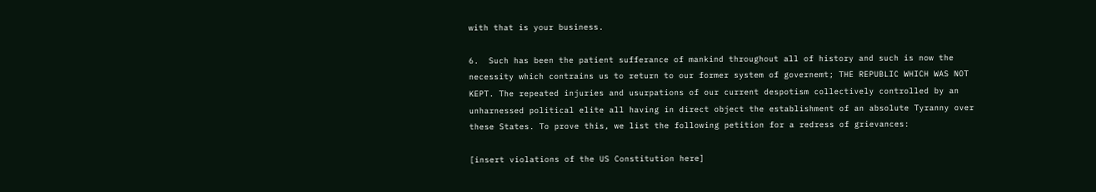with that is your business.

6.  Such has been the patient sufferance of mankind throughout all of history and such is now the necessity which contrains us to return to our former system of governemt; THE REPUBLIC WHICH WAS NOT KEPT. The repeated injuries and usurpations of our current despotism collectively controlled by an unharnessed political elite all having in direct object the establishment of an absolute Tyranny over these States. To prove this, we list the following petition for a redress of grievances:

[insert violations of the US Constitution here]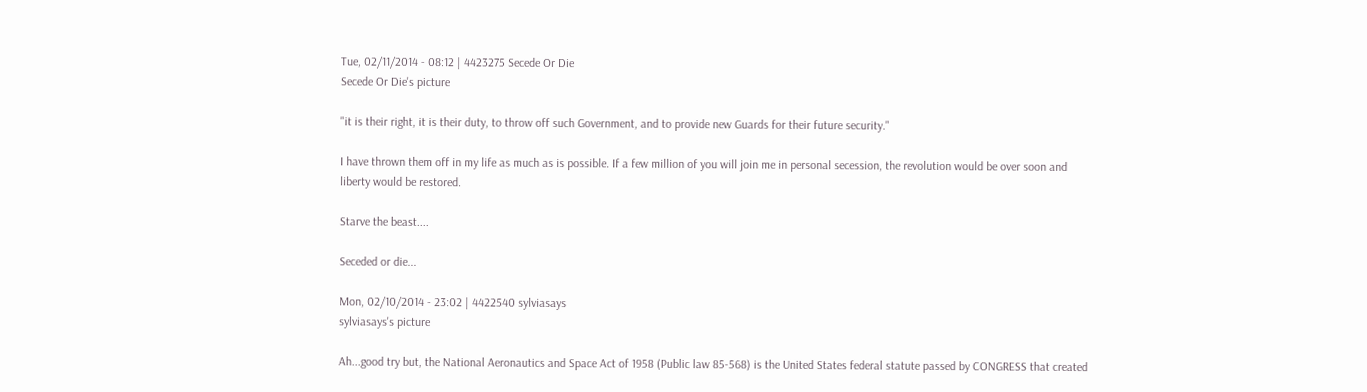Tue, 02/11/2014 - 08:12 | 4423275 Secede Or Die
Secede Or Die's picture

"it is their right, it is their duty, to throw off such Government, and to provide new Guards for their future security."

I have thrown them off in my life as much as is possible. If a few million of you will join me in personal secession, the revolution would be over soon and liberty would be restored.

Starve the beast....

Seceded or die...

Mon, 02/10/2014 - 23:02 | 4422540 sylviasays
sylviasays's picture

Ah...good try but, the National Aeronautics and Space Act of 1958 (Public law 85-568) is the United States federal statute passed by CONGRESS that created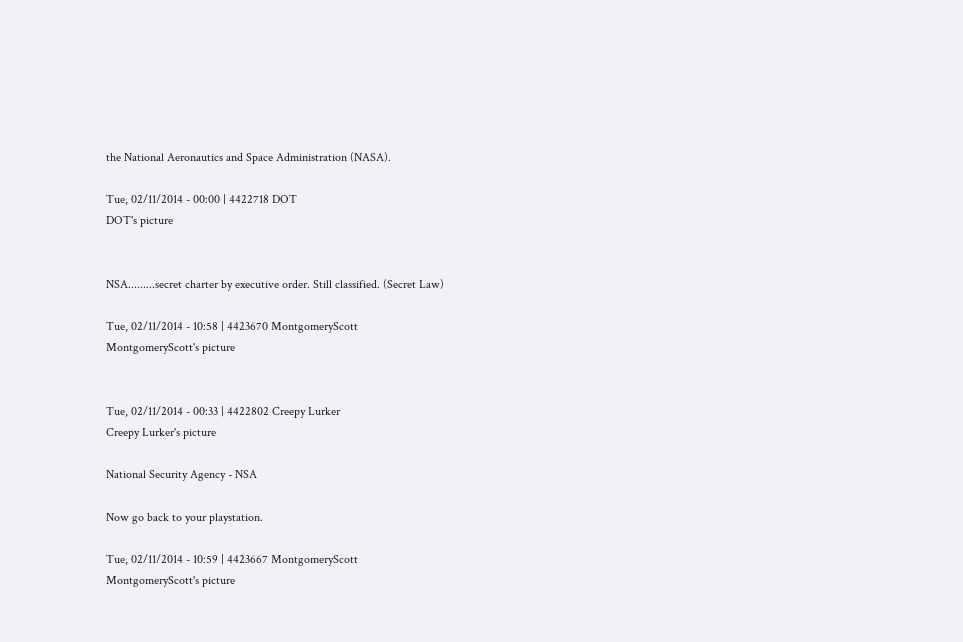the National Aeronautics and Space Administration (NASA).

Tue, 02/11/2014 - 00:00 | 4422718 DOT
DOT's picture


NSA.........secret charter by executive order. Still classified. (Secret Law)

Tue, 02/11/2014 - 10:58 | 4423670 MontgomeryScott
MontgomeryScott's picture


Tue, 02/11/2014 - 00:33 | 4422802 Creepy Lurker
Creepy Lurker's picture

National Security Agency - NSA

Now go back to your playstation.

Tue, 02/11/2014 - 10:59 | 4423667 MontgomeryScott
MontgomeryScott's picture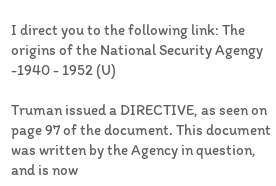I direct you to the following link: The origins of the National Security Agengy -1940 - 1952 (U)

Truman issued a DIRECTIVE, as seen on page 97 of the document. This document was written by the Agency in question, and is now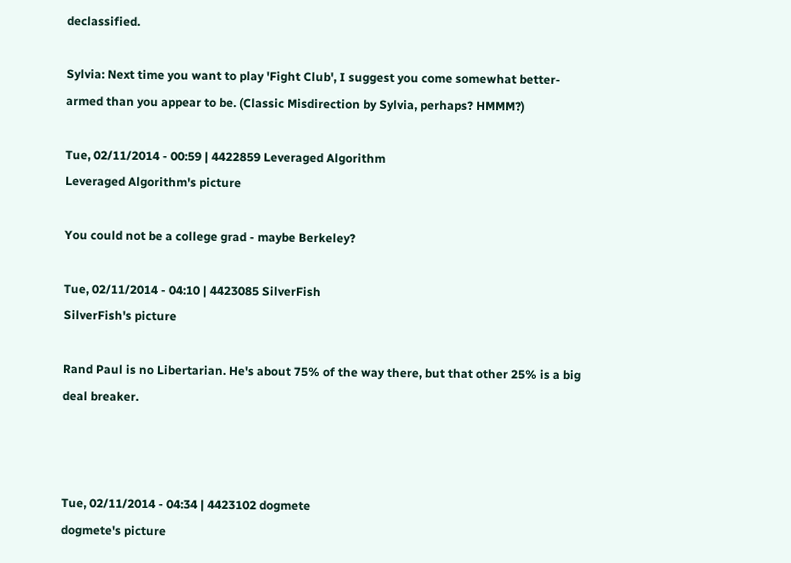declassified.

Sylvia: Next time you want to play 'Fight Club', I suggest you come somewhat better-armed than you appear to be. (Classic Misdirection by Sylvia, perhaps? HMMM?)

Tue, 02/11/2014 - 00:59 | 4422859 Leveraged Algorithm
Leveraged Algorithm's picture

You could not be a college grad - maybe Berkeley?

Tue, 02/11/2014 - 04:10 | 4423085 SilverFish
SilverFish's picture

Rand Paul is no Libertarian. He's about 75% of the way there, but that other 25% is a big deal breaker.



Tue, 02/11/2014 - 04:34 | 4423102 dogmete
dogmete's picture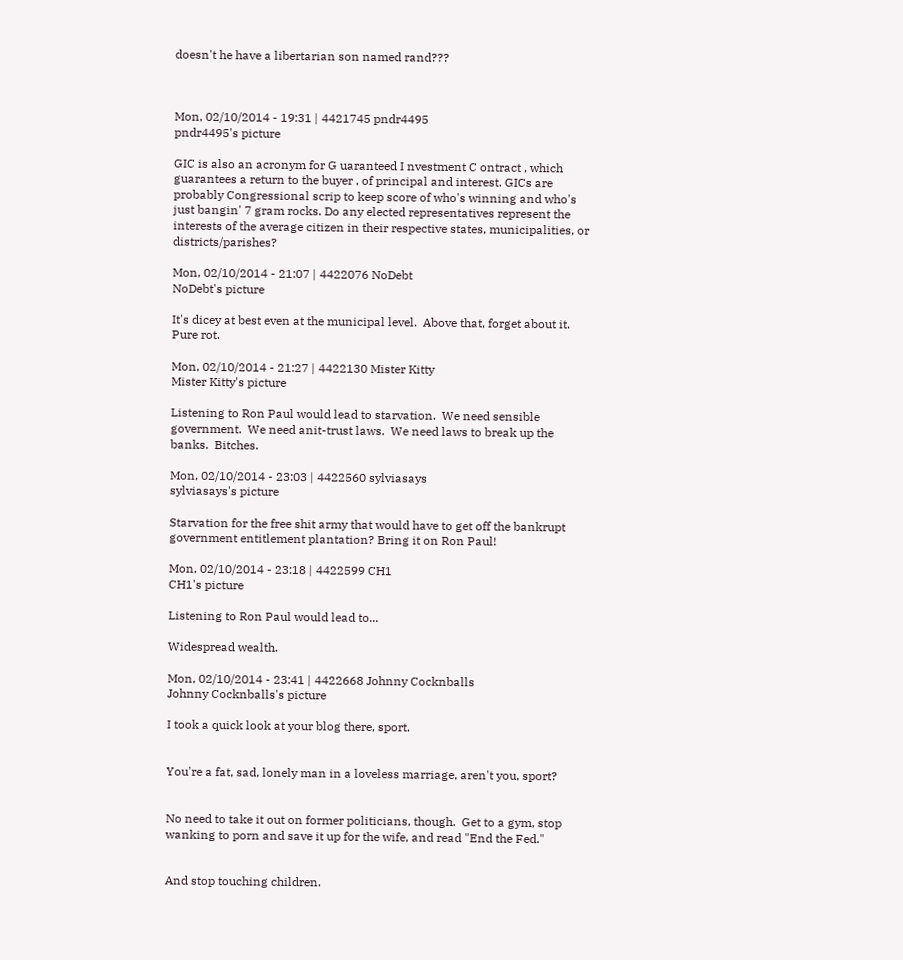doesn't he have a libertarian son named rand???



Mon, 02/10/2014 - 19:31 | 4421745 pndr4495
pndr4495's picture

GIC is also an acronym for G uaranteed I nvestment C ontract , which guarantees a return to the buyer , of principal and interest. GICs are probably Congressional scrip to keep score of who's winning and who's just bangin' 7 gram rocks. Do any elected representatives represent the interests of the average citizen in their respective states, municipalities, or districts/parishes?

Mon, 02/10/2014 - 21:07 | 4422076 NoDebt
NoDebt's picture

It's dicey at best even at the municipal level.  Above that, forget about it.  Pure rot.

Mon, 02/10/2014 - 21:27 | 4422130 Mister Kitty
Mister Kitty's picture

Listening to Ron Paul would lead to starvation.  We need sensible government.  We need anit-trust laws.  We need laws to break up the banks.  Bitches.

Mon, 02/10/2014 - 23:03 | 4422560 sylviasays
sylviasays's picture

Starvation for the free shit army that would have to get off the bankrupt government entitlement plantation? Bring it on Ron Paul!

Mon, 02/10/2014 - 23:18 | 4422599 CH1
CH1's picture

Listening to Ron Paul would lead to...

Widespread wealth.

Mon, 02/10/2014 - 23:41 | 4422668 Johnny Cocknballs
Johnny Cocknballs's picture

I took a quick look at your blog there, sport.


You're a fat, sad, lonely man in a loveless marriage, aren't you, sport?


No need to take it out on former politicians, though.  Get to a gym, stop wanking to porn and save it up for the wife, and read "End the Fed."


And stop touching children.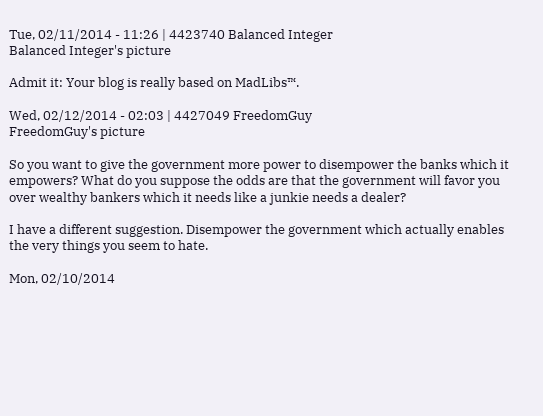Tue, 02/11/2014 - 11:26 | 4423740 Balanced Integer
Balanced Integer's picture

Admit it: Your blog is really based on MadLibs™.

Wed, 02/12/2014 - 02:03 | 4427049 FreedomGuy
FreedomGuy's picture

So you want to give the government more power to disempower the banks which it empowers? What do you suppose the odds are that the government will favor you over wealthy bankers which it needs like a junkie needs a dealer?

I have a different suggestion. Disempower the government which actually enables the very things you seem to hate.

Mon, 02/10/2014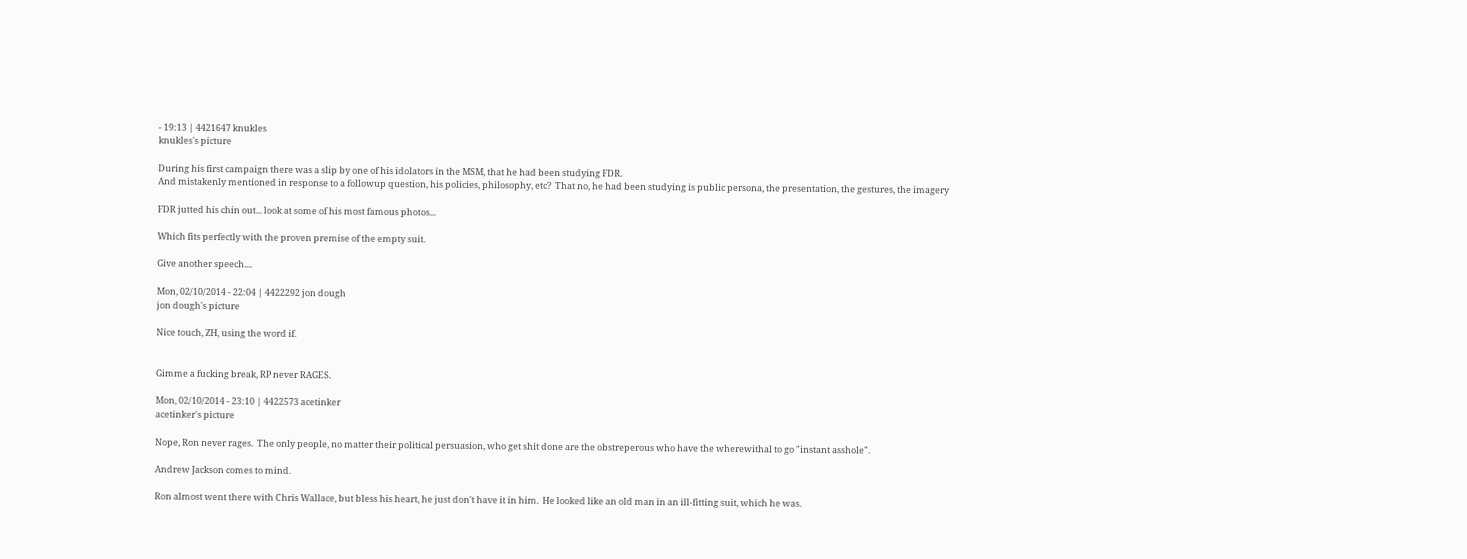- 19:13 | 4421647 knukles
knukles's picture

During his first campaign there was a slip by one of his idolators in the MSM, that he had been studying FDR.
And mistakenly mentioned in response to a followup question, his policies, philosophy, etc?  That no, he had been studying is public persona, the presentation, the gestures, the imagery

FDR jutted his chin out... look at some of his most famous photos...

Which fits perfectly with the proven premise of the empty suit.

Give another speech....

Mon, 02/10/2014 - 22:04 | 4422292 jon dough
jon dough's picture

Nice touch, ZH, using the word if.


Gimme a fucking break, RP never RAGES.

Mon, 02/10/2014 - 23:10 | 4422573 acetinker
acetinker's picture

Nope, Ron never rages.  The only people, no matter their political persuasion, who get shit done are the obstreperous who have the wherewithal to go "instant asshole".

Andrew Jackson comes to mind.

Ron almost went there with Chris Wallace, but bless his heart, he just don't have it in him.  He looked like an old man in an ill-fitting suit, which he was.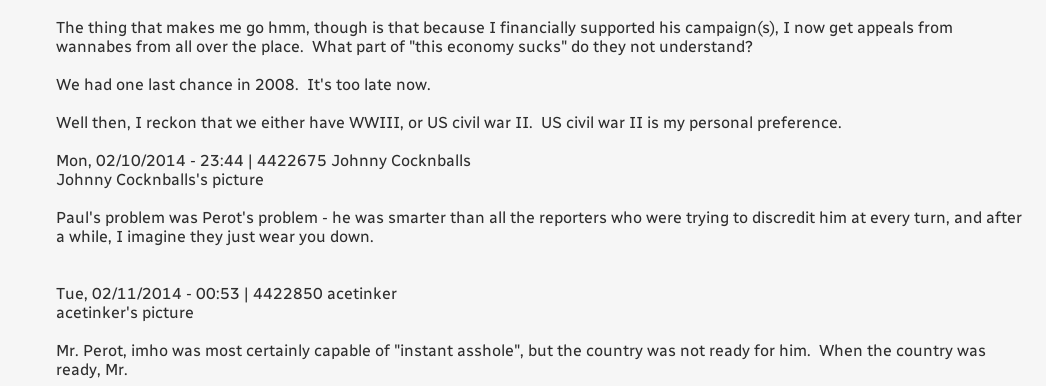The thing that makes me go hmm, though is that because I financially supported his campaign(s), I now get appeals from wannabes from all over the place.  What part of "this economy sucks" do they not understand?

We had one last chance in 2008.  It's too late now.

Well then, I reckon that we either have WWIII, or US civil war II.  US civil war II is my personal preference.

Mon, 02/10/2014 - 23:44 | 4422675 Johnny Cocknballs
Johnny Cocknballs's picture

Paul's problem was Perot's problem - he was smarter than all the reporters who were trying to discredit him at every turn, and after a while, I imagine they just wear you down.


Tue, 02/11/2014 - 00:53 | 4422850 acetinker
acetinker's picture

Mr. Perot, imho was most certainly capable of "instant asshole", but the country was not ready for him.  When the country was ready, Mr.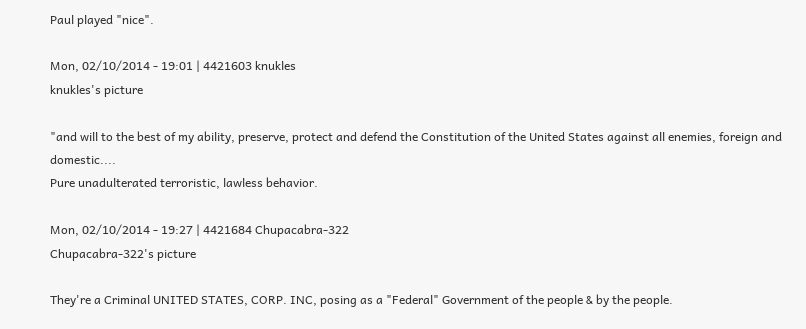Paul played "nice".

Mon, 02/10/2014 - 19:01 | 4421603 knukles
knukles's picture

"and will to the best of my ability, preserve, protect and defend the Constitution of the United States against all enemies, foreign and domestic....
Pure unadulterated terroristic, lawless behavior.

Mon, 02/10/2014 - 19:27 | 4421684 Chupacabra-322
Chupacabra-322's picture

They're a Criminal UNITED STATES, CORP. INC, posing as a "Federal" Government of the people & by the people.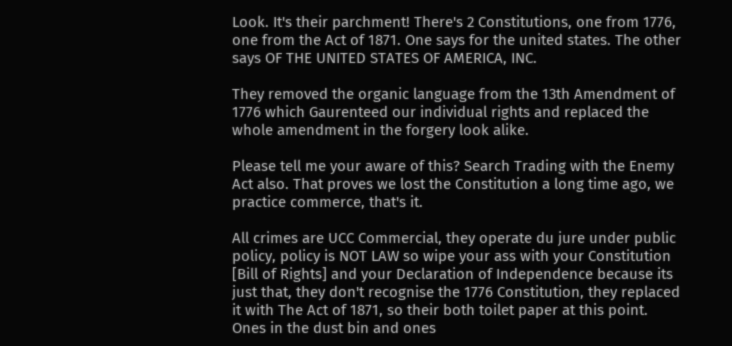Look. It's their parchment! There's 2 Constitutions, one from 1776, one from the Act of 1871. One says for the united states. The other says OF THE UNITED STATES OF AMERICA, INC.

They removed the organic language from the 13th Amendment of 1776 which Gaurenteed our individual rights and replaced the whole amendment in the forgery look alike.

Please tell me your aware of this? Search Trading with the Enemy Act also. That proves we lost the Constitution a long time ago, we practice commerce, that's it.

All crimes are UCC Commercial, they operate du jure under public policy, policy is NOT LAW so wipe your ass with your Constitution [Bill of Rights] and your Declaration of Independence because its just that, they don't recognise the 1776 Constitution, they replaced it with The Act of 1871, so their both toilet paper at this point. Ones in the dust bin and ones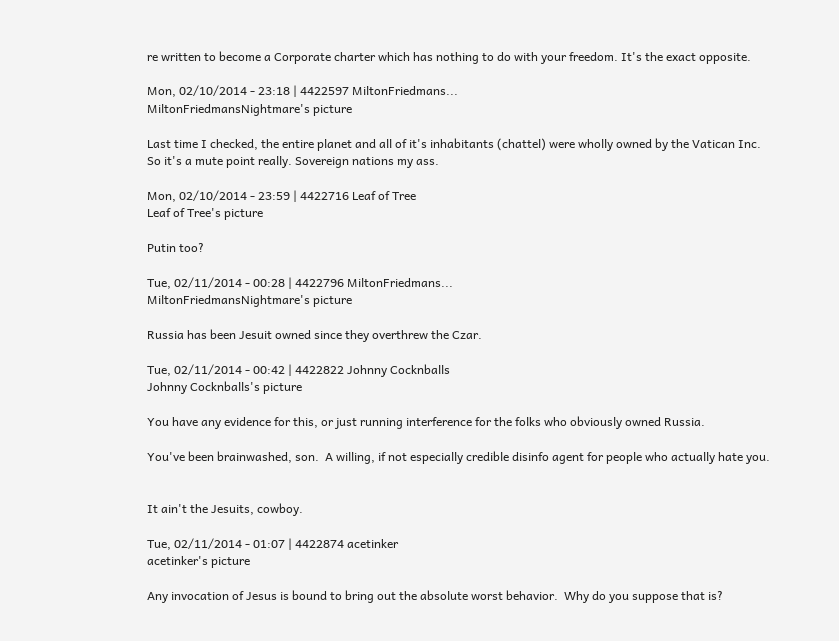re written to become a Corporate charter which has nothing to do with your freedom. It's the exact opposite.

Mon, 02/10/2014 - 23:18 | 4422597 MiltonFriedmans...
MiltonFriedmansNightmare's picture

Last time I checked, the entire planet and all of it's inhabitants (chattel) were wholly owned by the Vatican Inc.
So it's a mute point really. Sovereign nations my ass.

Mon, 02/10/2014 - 23:59 | 4422716 Leaf of Tree
Leaf of Tree's picture

Putin too?

Tue, 02/11/2014 - 00:28 | 4422796 MiltonFriedmans...
MiltonFriedmansNightmare's picture

Russia has been Jesuit owned since they overthrew the Czar.

Tue, 02/11/2014 - 00:42 | 4422822 Johnny Cocknballs
Johnny Cocknballs's picture

You have any evidence for this, or just running interference for the folks who obviously owned Russia.

You've been brainwashed, son.  A willing, if not especially credible disinfo agent for people who actually hate you.


It ain't the Jesuits, cowboy.

Tue, 02/11/2014 - 01:07 | 4422874 acetinker
acetinker's picture

Any invocation of Jesus is bound to bring out the absolute worst behavior.  Why do you suppose that is?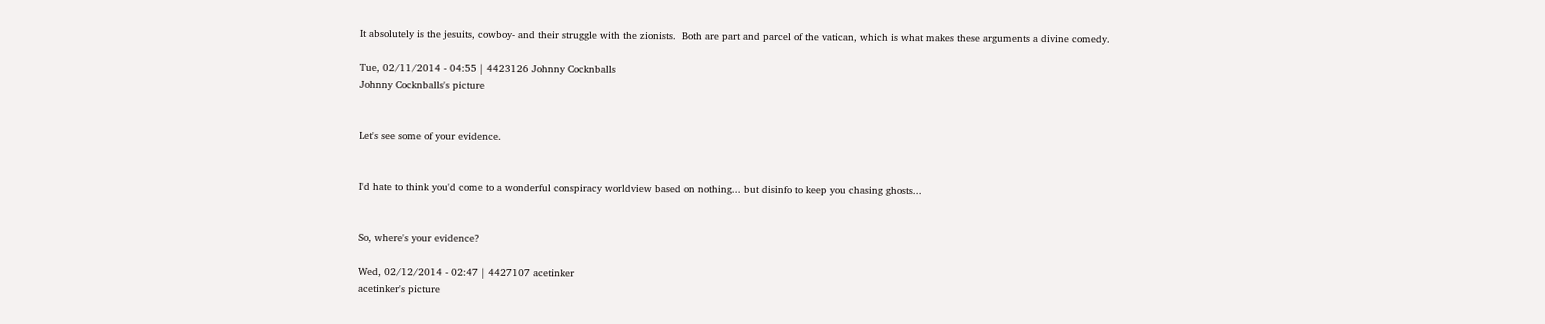It absolutely is the jesuits, cowboy- and their struggle with the zionists.  Both are part and parcel of the vatican, which is what makes these arguments a divine comedy.

Tue, 02/11/2014 - 04:55 | 4423126 Johnny Cocknballs
Johnny Cocknballs's picture


Let's see some of your evidence.


I'd hate to think you'd come to a wonderful conspiracy worldview based on nothing... but disinfo to keep you chasing ghosts...


So, where's your evidence?

Wed, 02/12/2014 - 02:47 | 4427107 acetinker
acetinker's picture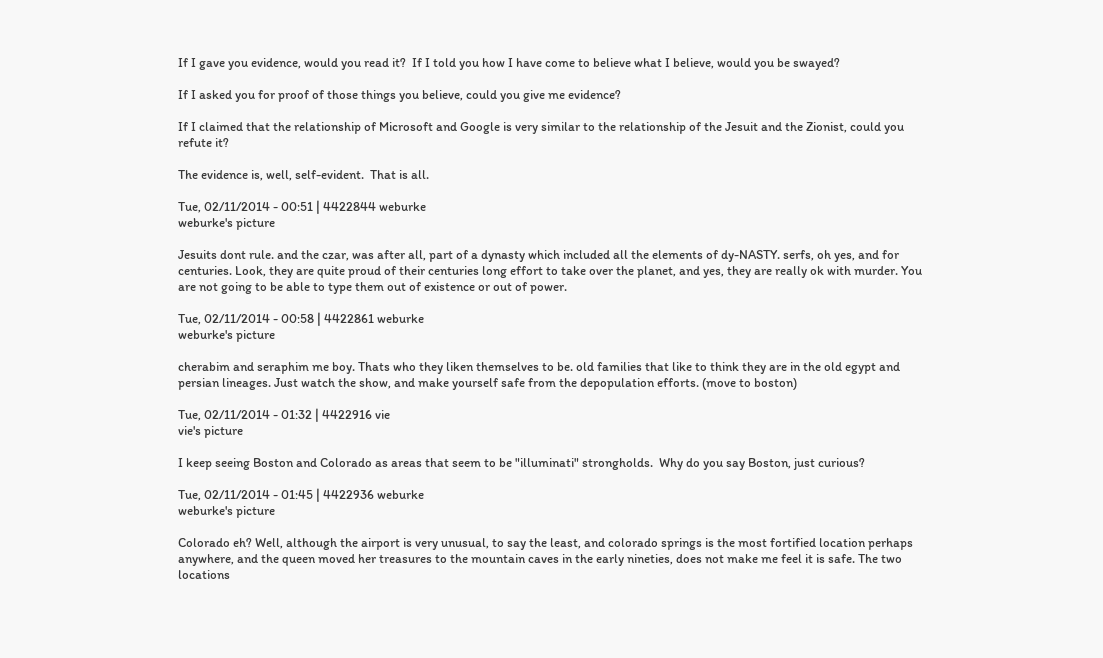If I gave you evidence, would you read it?  If I told you how I have come to believe what I believe, would you be swayed?

If I asked you for proof of those things you believe, could you give me evidence?

If I claimed that the relationship of Microsoft and Google is very similar to the relationship of the Jesuit and the Zionist, could you refute it?

The evidence is, well, self-evident.  That is all.

Tue, 02/11/2014 - 00:51 | 4422844 weburke
weburke's picture

Jesuits dont rule. and the czar, was after all, part of a dynasty which included all the elements of dy-NASTY. serfs, oh yes, and for centuries. Look, they are quite proud of their centuries long effort to take over the planet, and yes, they are really ok with murder. You are not going to be able to type them out of existence or out of power.

Tue, 02/11/2014 - 00:58 | 4422861 weburke
weburke's picture

cherabim and seraphim me boy. Thats who they liken themselves to be. old families that like to think they are in the old egypt and persian lineages. Just watch the show, and make yourself safe from the depopulation efforts. (move to boston)

Tue, 02/11/2014 - 01:32 | 4422916 vie
vie's picture

I keep seeing Boston and Colorado as areas that seem to be "illuminati" strongholds.  Why do you say Boston, just curious?

Tue, 02/11/2014 - 01:45 | 4422936 weburke
weburke's picture

Colorado eh? Well, although the airport is very unusual, to say the least, and colorado springs is the most fortified location perhaps anywhere, and the queen moved her treasures to the mountain caves in the early nineties, does not make me feel it is safe. The two locations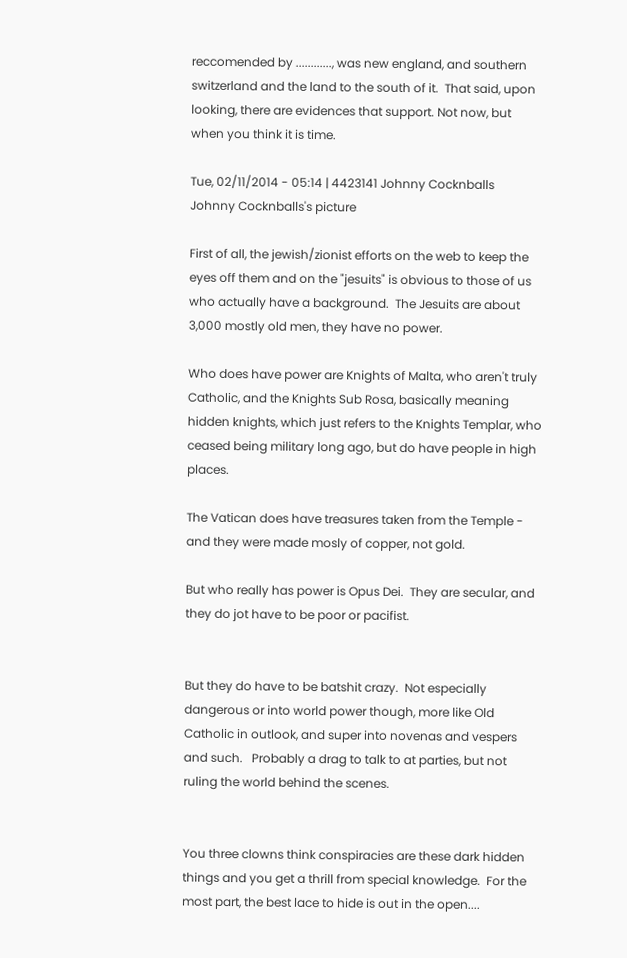reccomended by ............, was new england, and southern switzerland and the land to the south of it.  That said, upon looking, there are evidences that support. Not now, but when you think it is time.

Tue, 02/11/2014 - 05:14 | 4423141 Johnny Cocknballs
Johnny Cocknballs's picture

First of all, the jewish/zionist efforts on the web to keep the eyes off them and on the "jesuits" is obvious to those of us who actually have a background.  The Jesuits are about 3,000 mostly old men, they have no power.

Who does have power are Knights of Malta, who aren't truly Catholic, and the Knights Sub Rosa, basically meaning hidden knights, which just refers to the Knights Templar, who ceased being military long ago, but do have people in high places.

The Vatican does have treasures taken from the Temple - and they were made mosly of copper, not gold.

But who really has power is Opus Dei.  They are secular, and they do jot have to be poor or pacifist.


But they do have to be batshit crazy.  Not especially dangerous or into world power though, more like Old Catholic in outlook, and super into novenas and vespers and such.   Probably a drag to talk to at parties, but not ruling the world behind the scenes.


You three clowns think conspiracies are these dark hidden things and you get a thrill from special knowledge.  For the most part, the best lace to hide is out in the open....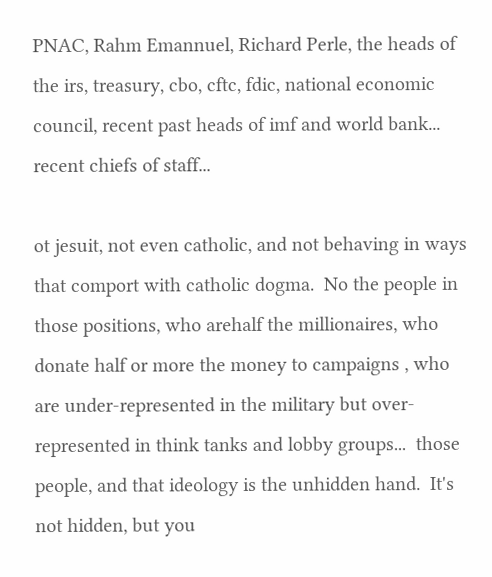PNAC, Rahm Emannuel, Richard Perle, the heads of the irs, treasury, cbo, cftc, fdic, national economic council, recent past heads of imf and world bank...  recent chiefs of staff...

ot jesuit, not even catholic, and not behaving in ways that comport with catholic dogma.  No the people in those positions, who arehalf the millionaires, who donate half or more the money to campaigns , who are under-represented in the military but over-represented in think tanks and lobby groups...  those people, and that ideology is the unhidden hand.  It's not hidden, but you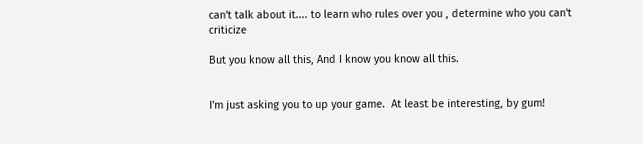can't talk about it.... to learn who rules over you , determine who you can't criticize

But you know all this, And I know you know all this.


I'm just asking you to up your game.  At least be interesting, by gum!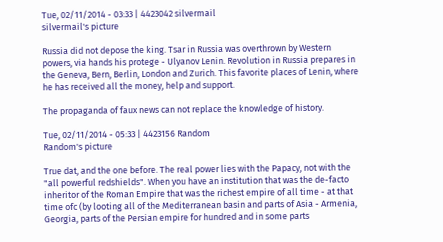Tue, 02/11/2014 - 03:33 | 4423042 silvermail
silvermail's picture

Russia did not depose the king. Tsar in Russia was overthrown by Western powers, via hands his protege - Ulyanov Lenin. Revolution in Russia prepares in the Geneva, Bern, Berlin, London and Zurich. This favorite places of Lenin, where he has received all the money, help and support.

The propaganda of faux news can not replace the knowledge of history.

Tue, 02/11/2014 - 05:33 | 4423156 Random
Random's picture

True dat, and the one before. The real power lies with the Papacy, not with the "all powerful redshields". When you have an institution that was the de-facto inheritor of the Roman Empire that was the richest empire of all time - at that time ofc (by looting all of the Mediterranean basin and parts of Asia - Armenia, Georgia, parts of the Persian empire for hundred and in some parts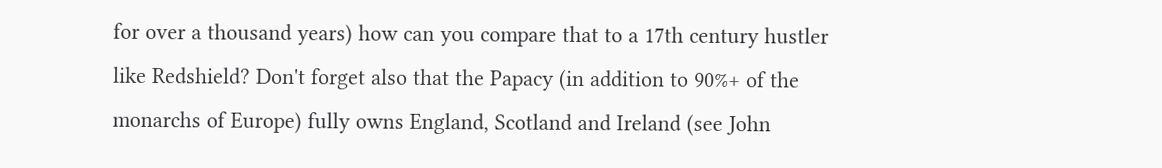for over a thousand years) how can you compare that to a 17th century hustler like Redshield? Don't forget also that the Papacy (in addition to 90%+ of the monarchs of Europe) fully owns England, Scotland and Ireland (see John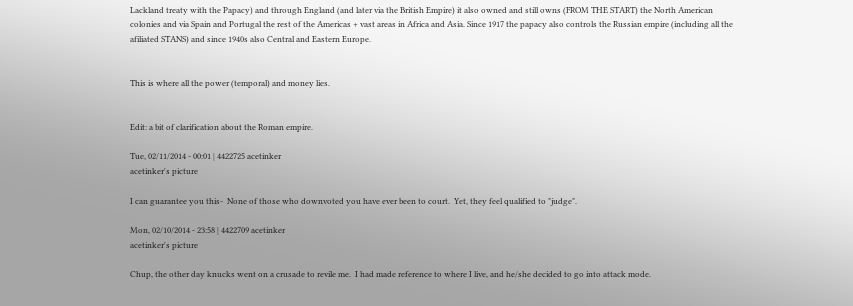Lackland treaty with the Papacy) and through England (and later via the British Empire) it also owned and still owns (FROM THE START) the North American colonies and via Spain and Portugal the rest of the Americas + vast areas in Africa and Asia. Since 1917 the papacy also controls the Russian empire (including all the afiliated STANS) and since 1940s also Central and Eastern Europe.


This is where all the power (temporal) and money lies.


Edit: a bit of clarification about the Roman empire.

Tue, 02/11/2014 - 00:01 | 4422725 acetinker
acetinker's picture

I can guarantee you this-  None of those who downvoted you have ever been to court.  Yet, they feel qualified to "judge".

Mon, 02/10/2014 - 23:58 | 4422709 acetinker
acetinker's picture

Chup, the other day knucks went on a crusade to revile me.  I had made reference to where I live, and he/she decided to go into attack mode.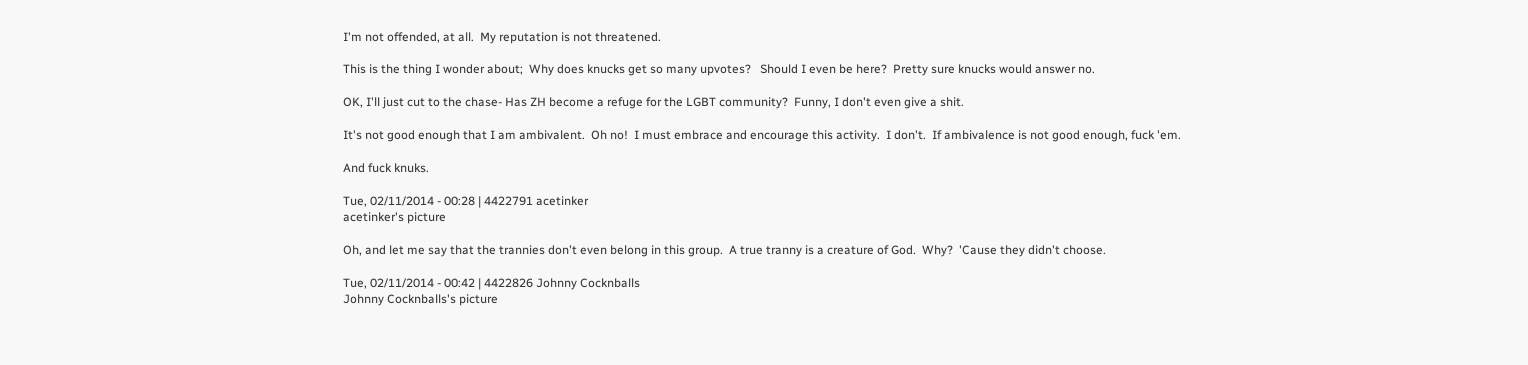I'm not offended, at all.  My reputation is not threatened.

This is the thing I wonder about;  Why does knucks get so many upvotes?   Should I even be here?  Pretty sure knucks would answer no.

OK, I'll just cut to the chase- Has ZH become a refuge for the LGBT community?  Funny, I don't even give a shit.

It's not good enough that I am ambivalent.  Oh no!  I must embrace and encourage this activity.  I don't.  If ambivalence is not good enough, fuck 'em.

And fuck knuks.

Tue, 02/11/2014 - 00:28 | 4422791 acetinker
acetinker's picture

Oh, and let me say that the trannies don't even belong in this group.  A true tranny is a creature of God.  Why?  'Cause they didn't choose.

Tue, 02/11/2014 - 00:42 | 4422826 Johnny Cocknballs
Johnny Cocknballs's picture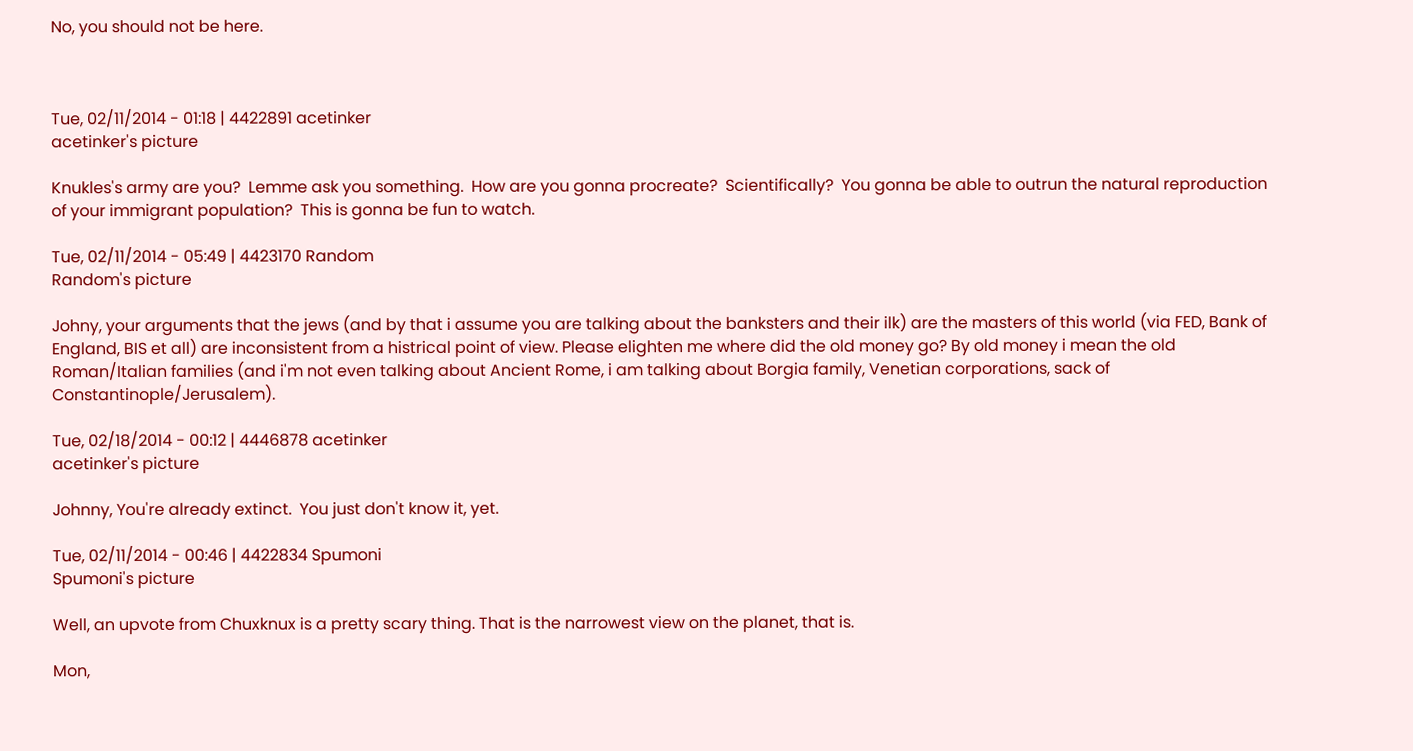No, you should not be here.



Tue, 02/11/2014 - 01:18 | 4422891 acetinker
acetinker's picture

Knukles's army are you?  Lemme ask you something.  How are you gonna procreate?  Scientifically?  You gonna be able to outrun the natural reproduction of your immigrant population?  This is gonna be fun to watch.

Tue, 02/11/2014 - 05:49 | 4423170 Random
Random's picture

Johny, your arguments that the jews (and by that i assume you are talking about the banksters and their ilk) are the masters of this world (via FED, Bank of England, BIS et all) are inconsistent from a histrical point of view. Please elighten me where did the old money go? By old money i mean the old Roman/Italian families (and i'm not even talking about Ancient Rome, i am talking about Borgia family, Venetian corporations, sack of Constantinople/Jerusalem).

Tue, 02/18/2014 - 00:12 | 4446878 acetinker
acetinker's picture

Johnny, You're already extinct.  You just don't know it, yet.

Tue, 02/11/2014 - 00:46 | 4422834 Spumoni
Spumoni's picture

Well, an upvote from Chuxknux is a pretty scary thing. That is the narrowest view on the planet, that is.

Mon,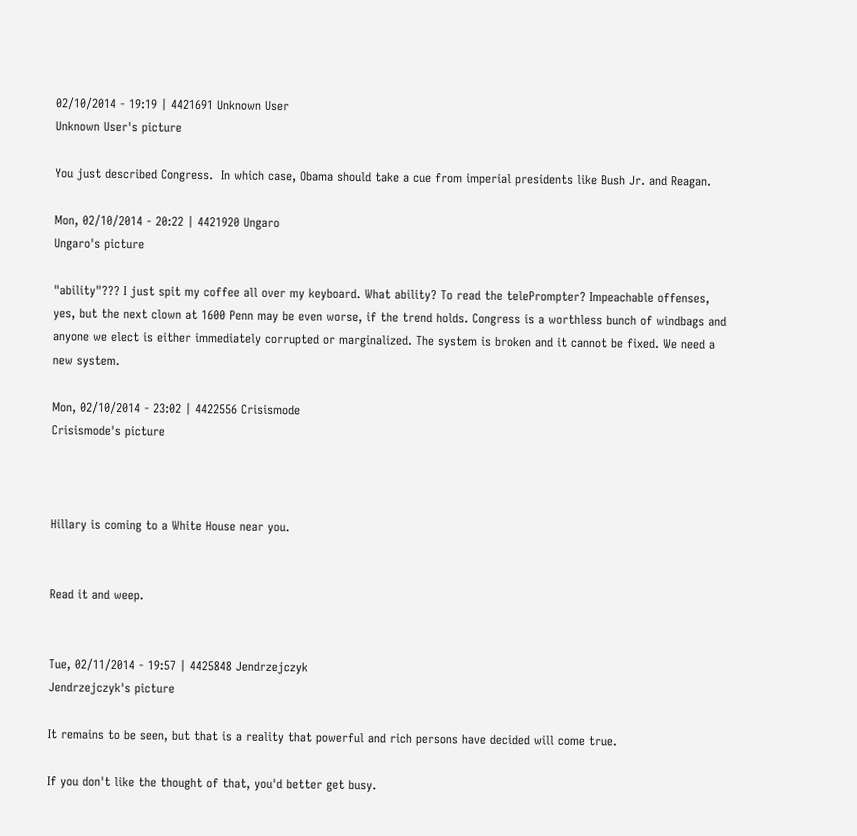02/10/2014 - 19:19 | 4421691 Unknown User
Unknown User's picture

You just described Congress.  In which case, Obama should take a cue from imperial presidents like Bush Jr. and Reagan.

Mon, 02/10/2014 - 20:22 | 4421920 Ungaro
Ungaro's picture

"ability"??? I just spit my coffee all over my keyboard. What ability? To read the telePrompter? Impeachable offenses, yes, but the next clown at 1600 Penn may be even worse, if the trend holds. Congress is a worthless bunch of windbags and anyone we elect is either immediately corrupted or marginalized. The system is broken and it cannot be fixed. We need a new system.

Mon, 02/10/2014 - 23:02 | 4422556 Crisismode
Crisismode's picture



Hillary is coming to a White House near you.


Read it and weep.


Tue, 02/11/2014 - 19:57 | 4425848 Jendrzejczyk
Jendrzejczyk's picture

It remains to be seen, but that is a reality that powerful and rich persons have decided will come true.

If you don't like the thought of that, you'd better get busy.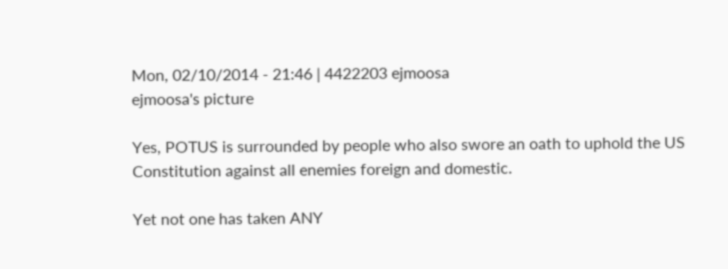Mon, 02/10/2014 - 21:46 | 4422203 ejmoosa
ejmoosa's picture

Yes, POTUS is surrounded by people who also swore an oath to uphold the US Constitution against all enemies foreign and domestic.

Yet not one has taken ANY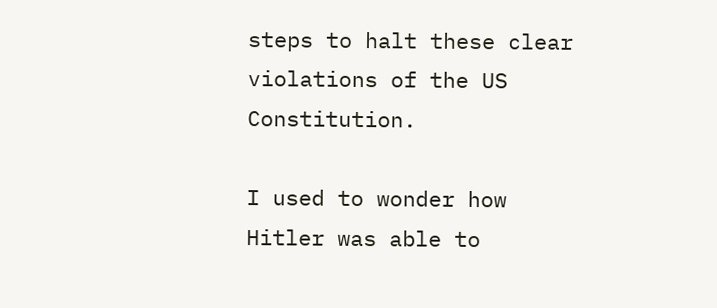steps to halt these clear violations of the US Constitution.

I used to wonder how Hitler was able to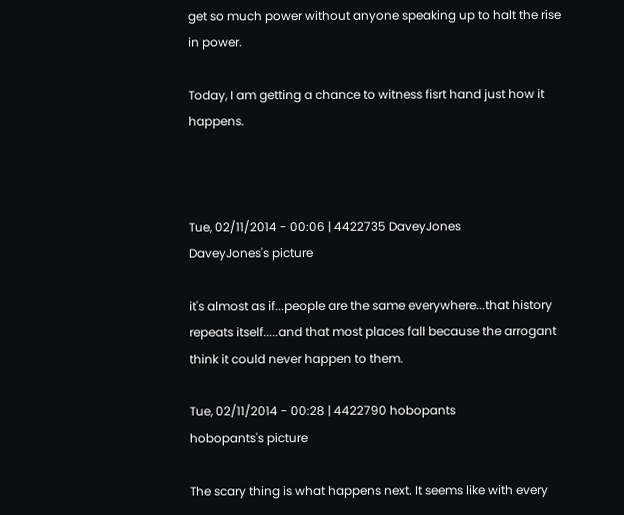get so much power without anyone speaking up to halt the rise in power.

Today, I am getting a chance to witness fisrt hand just how it happens.



Tue, 02/11/2014 - 00:06 | 4422735 DaveyJones
DaveyJones's picture

it's almost as if...people are the same everywhere...that history repeats itself.....and that most places fall because the arrogant think it could never happen to them.

Tue, 02/11/2014 - 00:28 | 4422790 hobopants
hobopants's picture

The scary thing is what happens next. It seems like with every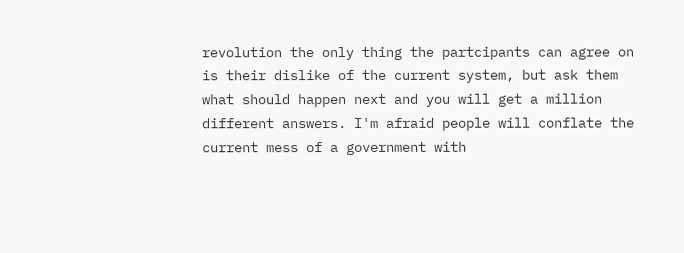revolution the only thing the partcipants can agree on is their dislike of the current system, but ask them what should happen next and you will get a million different answers. I'm afraid people will conflate the current mess of a government with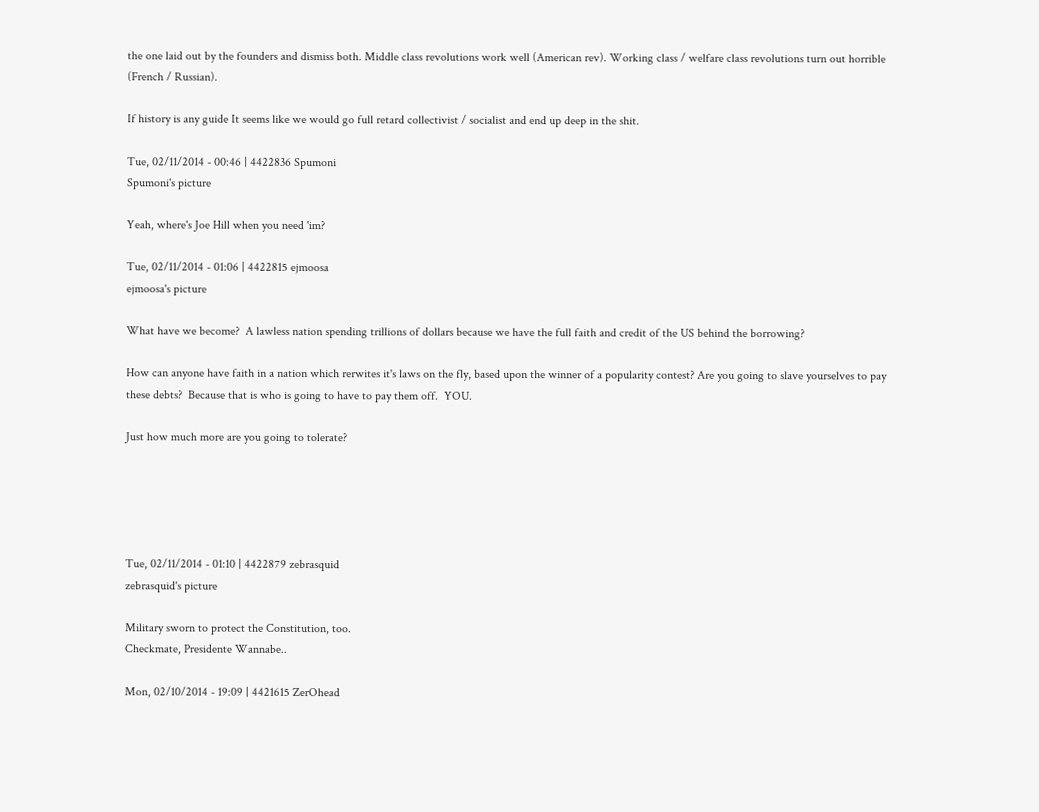the one laid out by the founders and dismiss both. Middle class revolutions work well (American rev). Working class / welfare class revolutions turn out horrible (French / Russian).

If history is any guide It seems like we would go full retard collectivist / socialist and end up deep in the shit.

Tue, 02/11/2014 - 00:46 | 4422836 Spumoni
Spumoni's picture

Yeah, where's Joe Hill when you need 'im?

Tue, 02/11/2014 - 01:06 | 4422815 ejmoosa
ejmoosa's picture

What have we become?  A lawless nation spending trillions of dollars because we have the full faith and credit of the US behind the borrowing?

How can anyone have faith in a nation which rerwites it's laws on the fly, based upon the winner of a popularity contest? Are you going to slave yourselves to pay these debts?  Because that is who is going to have to pay them off.  YOU.

Just how much more are you going to tolerate?





Tue, 02/11/2014 - 01:10 | 4422879 zebrasquid
zebrasquid's picture

Military sworn to protect the Constitution, too.
Checkmate, Presidente Wannabe..

Mon, 02/10/2014 - 19:09 | 4421615 ZerOhead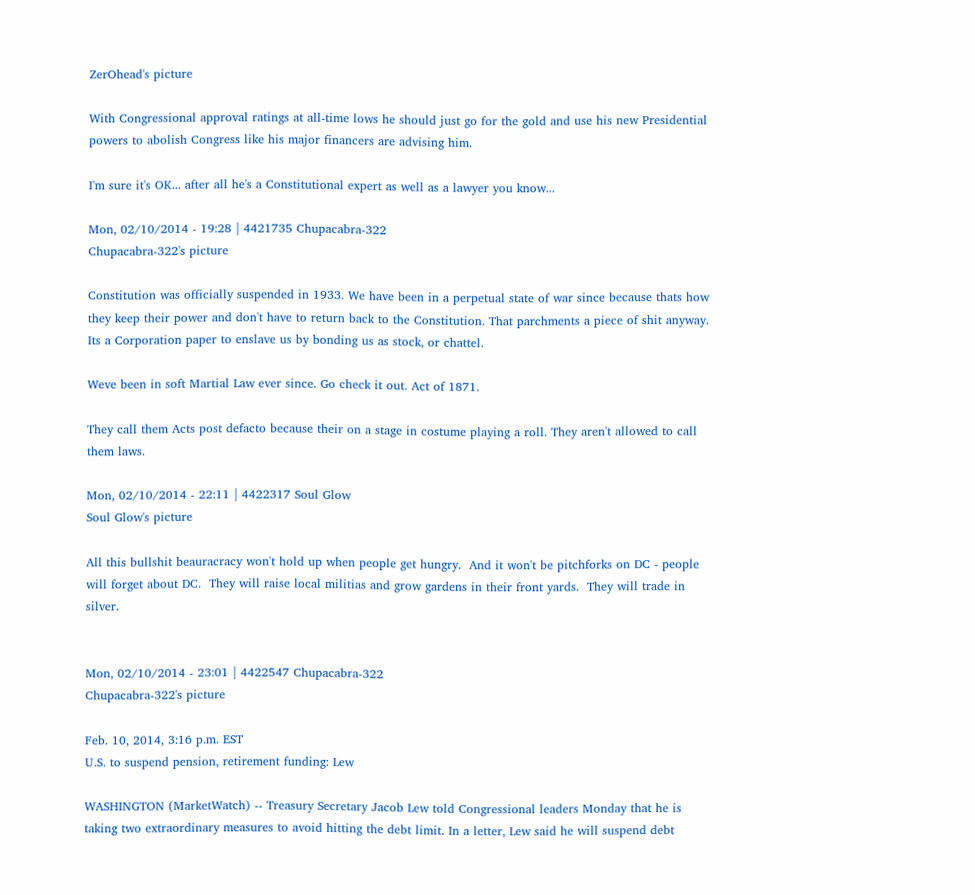ZerOhead's picture

With Congressional approval ratings at all-time lows he should just go for the gold and use his new Presidential powers to abolish Congress like his major financers are advising him.

I'm sure it's OK... after all he's a Constitutional expert as well as a lawyer you know...

Mon, 02/10/2014 - 19:28 | 4421735 Chupacabra-322
Chupacabra-322's picture

Constitution was officially suspended in 1933. We have been in a perpetual state of war since because thats how they keep their power and don't have to return back to the Constitution. That parchments a piece of shit anyway. Its a Corporation paper to enslave us by bonding us as stock, or chattel.

Weve been in soft Martial Law ever since. Go check it out. Act of 1871.

They call them Acts post defacto because their on a stage in costume playing a roll. They aren't allowed to call them laws.

Mon, 02/10/2014 - 22:11 | 4422317 Soul Glow
Soul Glow's picture

All this bullshit beauracracy won't hold up when people get hungry.  And it won't be pitchforks on DC - people will forget about DC.  They will raise local militias and grow gardens in their front yards.  They will trade in silver.


Mon, 02/10/2014 - 23:01 | 4422547 Chupacabra-322
Chupacabra-322's picture

Feb. 10, 2014, 3:16 p.m. EST
U.S. to suspend pension, retirement funding: Lew

WASHINGTON (MarketWatch) -- Treasury Secretary Jacob Lew told Congressional leaders Monday that he is taking two extraordinary measures to avoid hitting the debt limit. In a letter, Lew said he will suspend debt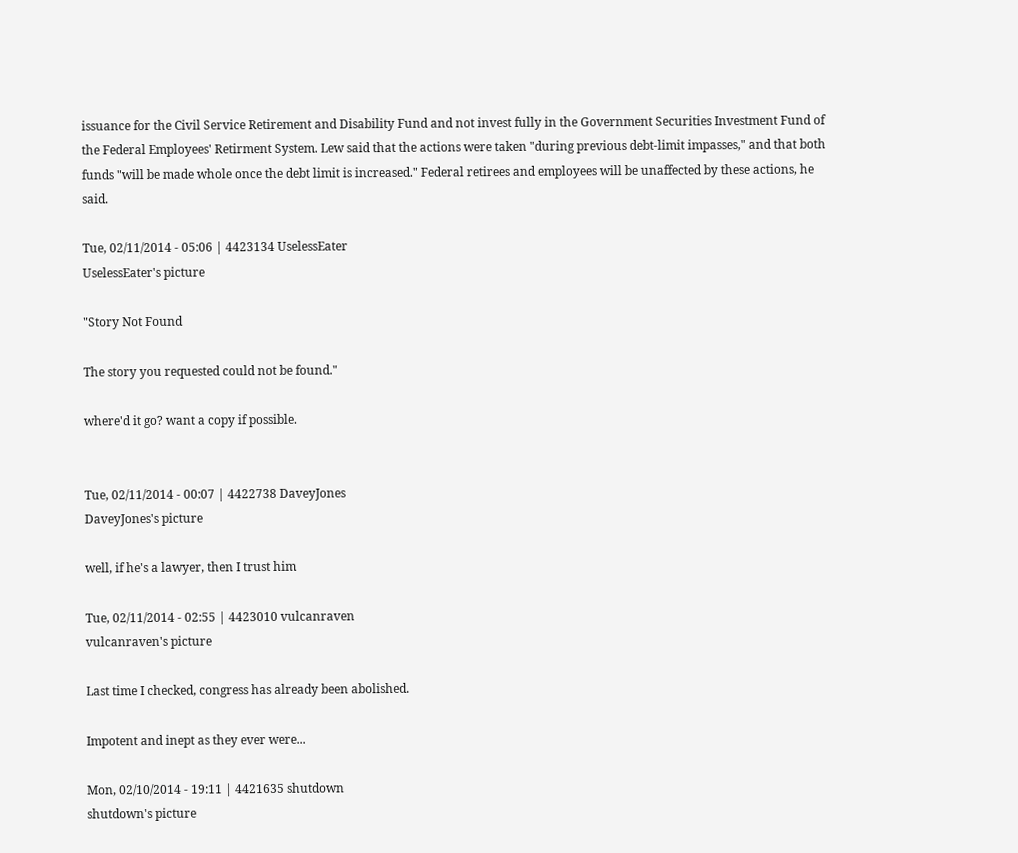issuance for the Civil Service Retirement and Disability Fund and not invest fully in the Government Securities Investment Fund of the Federal Employees' Retirment System. Lew said that the actions were taken "during previous debt-limit impasses," and that both funds "will be made whole once the debt limit is increased." Federal retirees and employees will be unaffected by these actions, he said.

Tue, 02/11/2014 - 05:06 | 4423134 UselessEater
UselessEater's picture

"Story Not Found

The story you requested could not be found."

where'd it go? want a copy if possible.


Tue, 02/11/2014 - 00:07 | 4422738 DaveyJones
DaveyJones's picture

well, if he's a lawyer, then I trust him

Tue, 02/11/2014 - 02:55 | 4423010 vulcanraven
vulcanraven's picture

Last time I checked, congress has already been abolished.

Impotent and inept as they ever were...

Mon, 02/10/2014 - 19:11 | 4421635 shutdown
shutdown's picture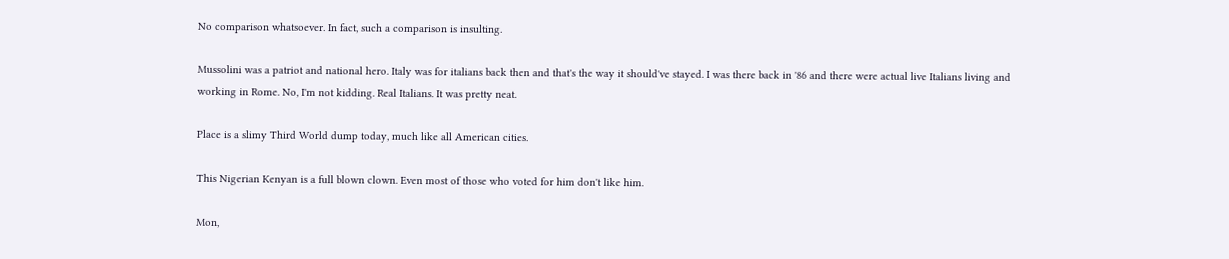No comparison whatsoever. In fact, such a comparison is insulting.

Mussolini was a patriot and national hero. Italy was for italians back then and that's the way it should've stayed. I was there back in '86 and there were actual live Italians living and working in Rome. No, I'm not kidding. Real Italians. It was pretty neat.

Place is a slimy Third World dump today, much like all American cities.

This Nigerian Kenyan is a full blown clown. Even most of those who voted for him don't like him.

Mon,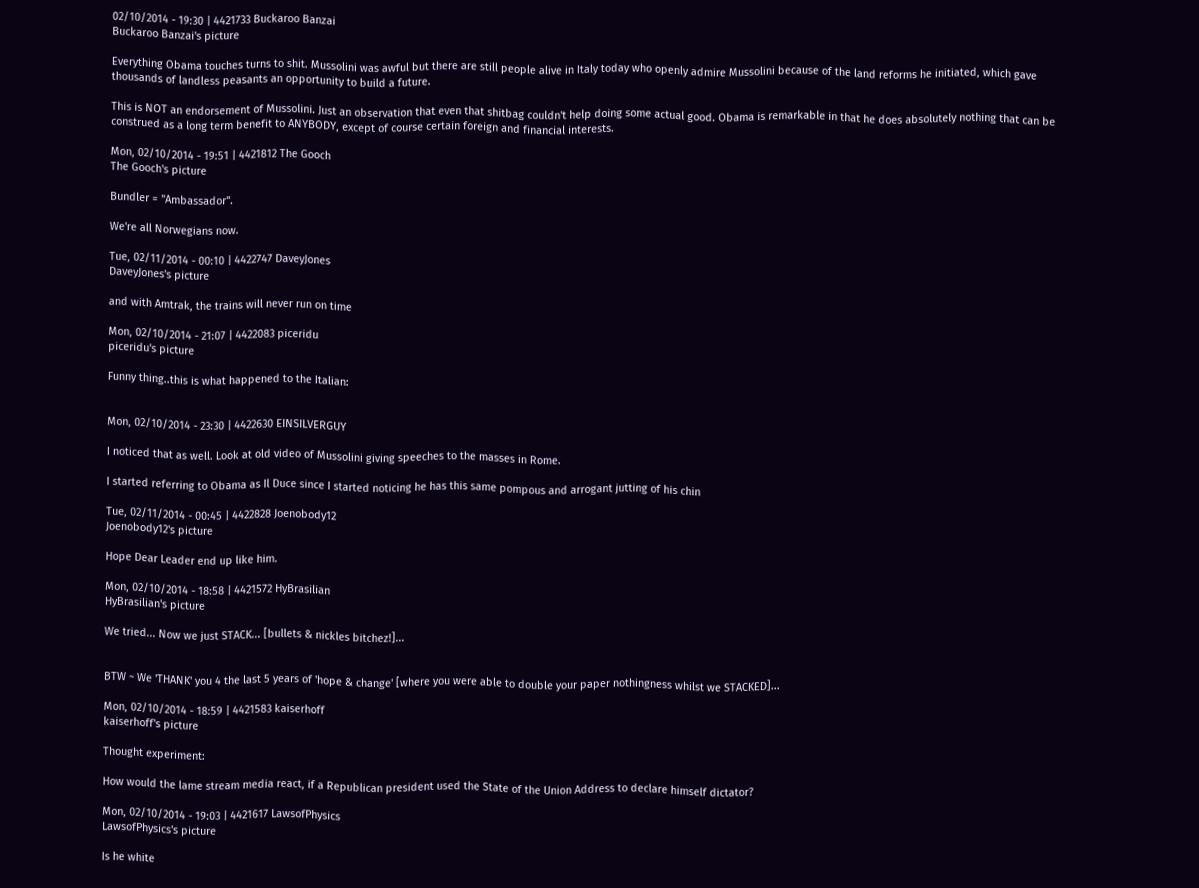02/10/2014 - 19:30 | 4421733 Buckaroo Banzai
Buckaroo Banzai's picture

Everything Obama touches turns to shit. Mussolini was awful but there are still people alive in Italy today who openly admire Mussolini because of the land reforms he initiated, which gave thousands of landless peasants an opportunity to build a future.

This is NOT an endorsement of Mussolini. Just an observation that even that shitbag couldn't help doing some actual good. Obama is remarkable in that he does absolutely nothing that can be construed as a long term benefit to ANYBODY, except of course certain foreign and financial interests.

Mon, 02/10/2014 - 19:51 | 4421812 The Gooch
The Gooch's picture

Bundler = "Ambassador".

We're all Norwegians now.

Tue, 02/11/2014 - 00:10 | 4422747 DaveyJones
DaveyJones's picture

and with Amtrak, the trains will never run on time

Mon, 02/10/2014 - 21:07 | 4422083 piceridu
piceridu's picture

Funny thing..this is what happened to the Italian:


Mon, 02/10/2014 - 23:30 | 4422630 EINSILVERGUY

I noticed that as well. Look at old video of Mussolini giving speeches to the masses in Rome.

I started referring to Obama as Il Duce since I started noticing he has this same pompous and arrogant jutting of his chin

Tue, 02/11/2014 - 00:45 | 4422828 Joenobody12
Joenobody12's picture

Hope Dear Leader end up like him.

Mon, 02/10/2014 - 18:58 | 4421572 HyBrasilian
HyBrasilian's picture

We tried... Now we just STACK... [bullets & nickles bitchez!]...


BTW ~ We 'THANK' you 4 the last 5 years of 'hope & change' [where you were able to double your paper nothingness whilst we STACKED]...

Mon, 02/10/2014 - 18:59 | 4421583 kaiserhoff
kaiserhoff's picture

Thought experiment:

How would the lame stream media react, if a Republican president used the State of the Union Address to declare himself dictator?

Mon, 02/10/2014 - 19:03 | 4421617 LawsofPhysics
LawsofPhysics's picture

Is he white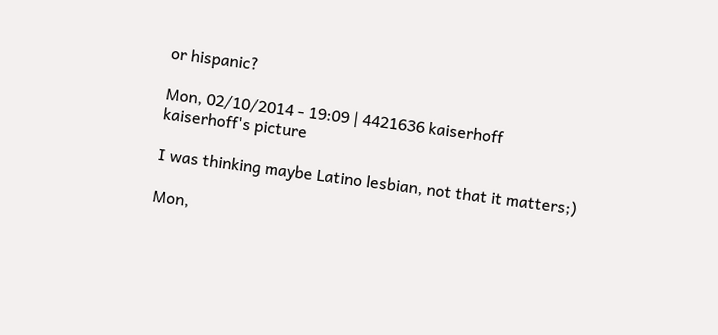or hispanic?

Mon, 02/10/2014 - 19:09 | 4421636 kaiserhoff
kaiserhoff's picture

I was thinking maybe Latino lesbian, not that it matters;)

Mon,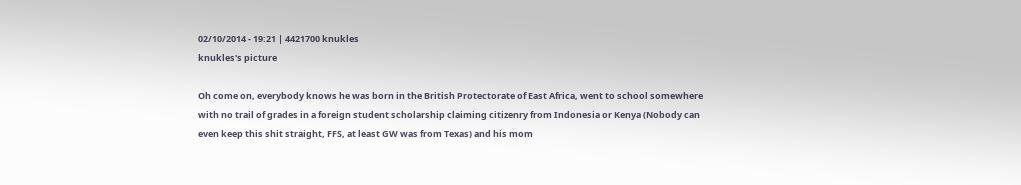02/10/2014 - 19:21 | 4421700 knukles
knukles's picture

Oh come on, everybody knows he was born in the British Protectorate of East Africa, went to school somewhere with no trail of grades in a foreign student scholarship claiming citizenry from Indonesia or Kenya (Nobody can even keep this shit straight, FFS, at least GW was from Texas) and his mom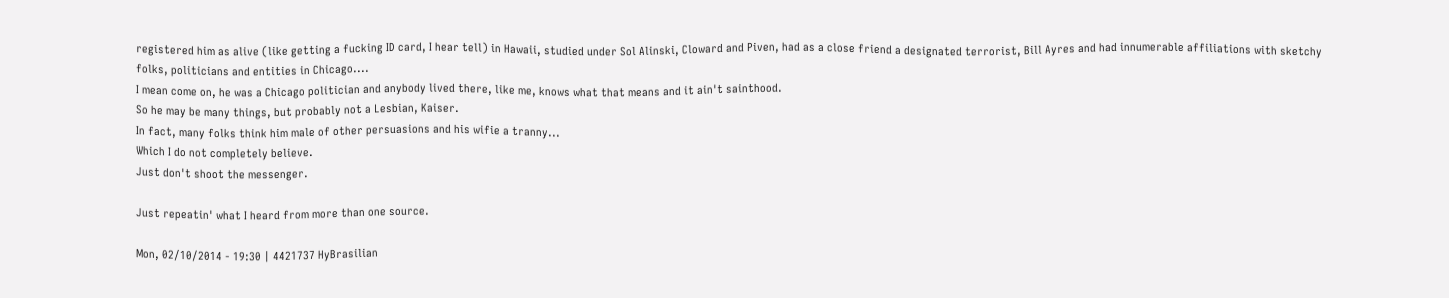registered him as alive (like getting a fucking ID card, I hear tell) in Hawaii, studied under Sol Alinski, Cloward and Piven, had as a close friend a designated terrorist, Bill Ayres and had innumerable affiliations with sketchy folks, politicians and entities in Chicago....
I mean come on, he was a Chicago politician and anybody lived there, like me, knows what that means and it ain't sainthood.
So he may be many things, but probably not a Lesbian, Kaiser.
In fact, many folks think him male of other persuasions and his wifie a tranny...
Which I do not completely believe.
Just don't shoot the messenger.

Just repeatin' what I heard from more than one source.

Mon, 02/10/2014 - 19:30 | 4421737 HyBrasilian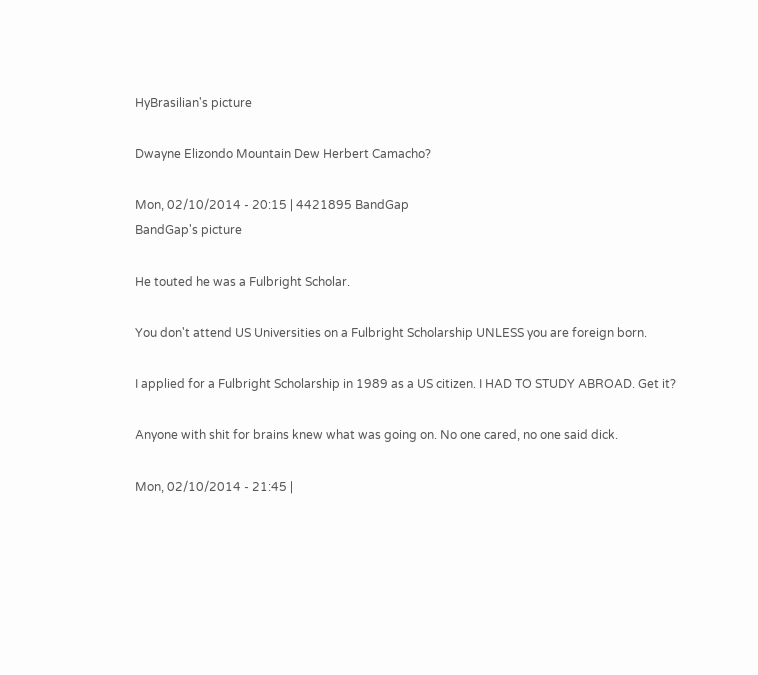HyBrasilian's picture

Dwayne Elizondo Mountain Dew Herbert Camacho?

Mon, 02/10/2014 - 20:15 | 4421895 BandGap
BandGap's picture

He touted he was a Fulbright Scholar.

You don't attend US Universities on a Fulbright Scholarship UNLESS you are foreign born.

I applied for a Fulbright Scholarship in 1989 as a US citizen. I HAD TO STUDY ABROAD. Get it?

Anyone with shit for brains knew what was going on. No one cared, no one said dick.

Mon, 02/10/2014 - 21:45 |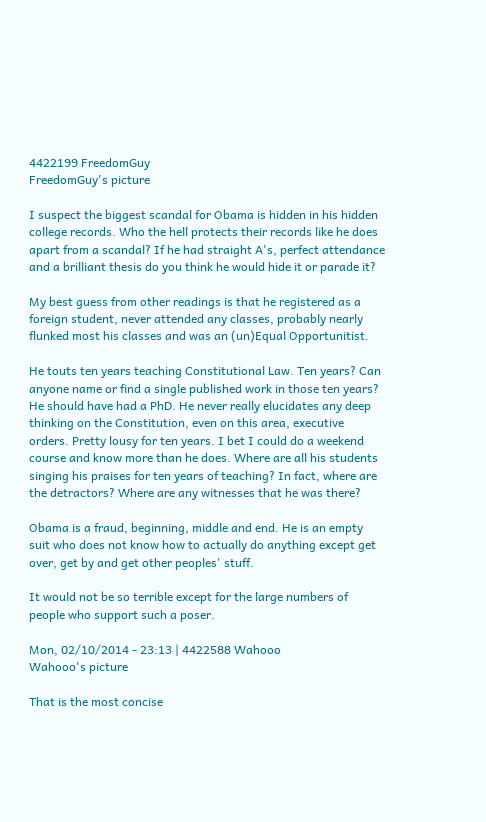4422199 FreedomGuy
FreedomGuy's picture

I suspect the biggest scandal for Obama is hidden in his hidden college records. Who the hell protects their records like he does apart from a scandal? If he had straight A's, perfect attendance and a brilliant thesis do you think he would hide it or parade it?

My best guess from other readings is that he registered as a foreign student, never attended any classes, probably nearly flunked most his classes and was an (un)Equal Opportunitist.

He touts ten years teaching Constitutional Law. Ten years? Can anyone name or find a single published work in those ten years? He should have had a PhD. He never really elucidates any deep thinking on the Constitution, even on this area, executive orders. Pretty lousy for ten years. I bet I could do a weekend course and know more than he does. Where are all his students singing his praises for ten years of teaching? In fact, where are the detractors? Where are any witnesses that he was there?

Obama is a fraud, beginning, middle and end. He is an empty suit who does not know how to actually do anything except get over, get by and get other peoples' stuff.

It would not be so terrible except for the large numbers of people who support such a poser.

Mon, 02/10/2014 - 23:13 | 4422588 Wahooo
Wahooo's picture

That is the most concise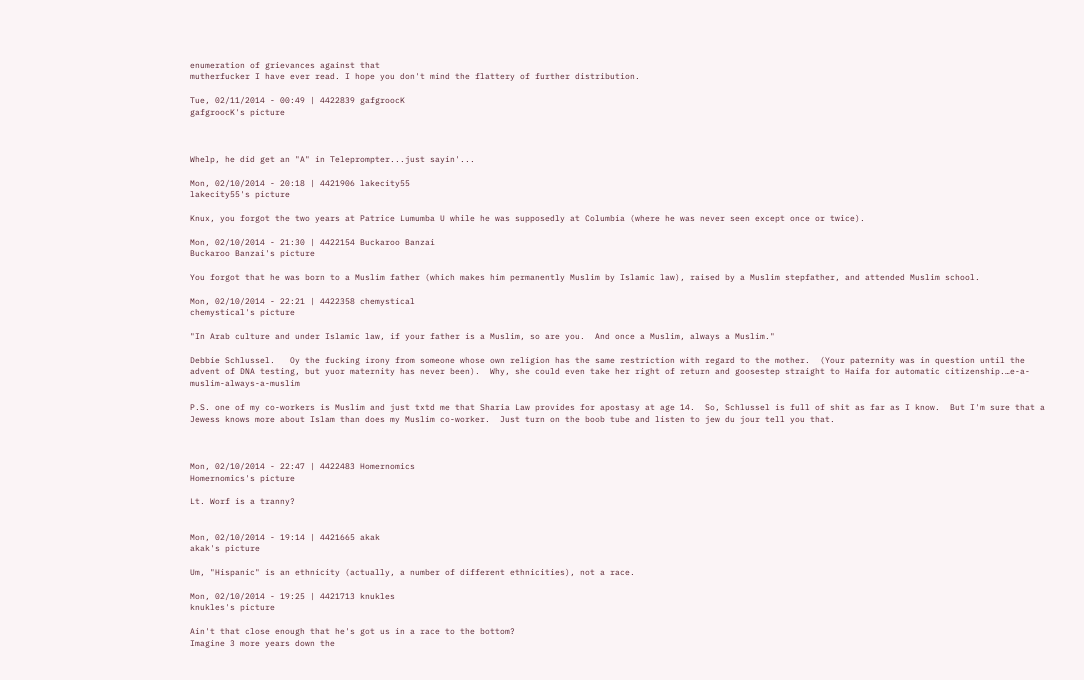enumeration of grievances against that
mutherfucker I have ever read. I hope you don't mind the flattery of further distribution.

Tue, 02/11/2014 - 00:49 | 4422839 gafgroocK
gafgroocK's picture



Whelp, he did get an "A" in Teleprompter...just sayin'...

Mon, 02/10/2014 - 20:18 | 4421906 lakecity55
lakecity55's picture

Knux, you forgot the two years at Patrice Lumumba U while he was supposedly at Columbia (where he was never seen except once or twice).

Mon, 02/10/2014 - 21:30 | 4422154 Buckaroo Banzai
Buckaroo Banzai's picture

You forgot that he was born to a Muslim father (which makes him permanently Muslim by Islamic law), raised by a Muslim stepfather, and attended Muslim school.

Mon, 02/10/2014 - 22:21 | 4422358 chemystical
chemystical's picture

"In Arab culture and under Islamic law, if your father is a Muslim, so are you.  And once a Muslim, always a Muslim."

Debbie Schlussel.   Oy the fucking irony from someone whose own religion has the same restriction with regard to the mother.  (Your paternity was in question until the advent of DNA testing, but yuor maternity has never been).  Why, she could even take her right of return and goosestep straight to Haifa for automatic citizenship.…e-a-muslim-always-a-muslim

P.S. one of my co-workers is Muslim and just txtd me that Sharia Law provides for apostasy at age 14.  So, Schlussel is full of shit as far as I know.  But I'm sure that a Jewess knows more about Islam than does my Muslim co-worker.  Just turn on the boob tube and listen to jew du jour tell you that.



Mon, 02/10/2014 - 22:47 | 4422483 Homernomics
Homernomics's picture

Lt. Worf is a tranny?


Mon, 02/10/2014 - 19:14 | 4421665 akak
akak's picture

Um, "Hispanic" is an ethnicity (actually, a number of different ethnicities), not a race.

Mon, 02/10/2014 - 19:25 | 4421713 knukles
knukles's picture

Ain't that close enough that he's got us in a race to the bottom?
Imagine 3 more years down the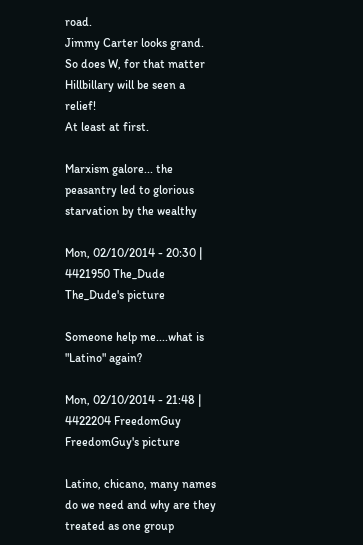road.
Jimmy Carter looks grand.
So does W, for that matter
Hillbillary will be seen a relief!
At least at first.

Marxism galore... the peasantry led to glorious starvation by the wealthy

Mon, 02/10/2014 - 20:30 | 4421950 The_Dude
The_Dude's picture

Someone help me....what is "Latino" again?

Mon, 02/10/2014 - 21:48 | 4422204 FreedomGuy
FreedomGuy's picture

Latino, chicano, many names do we need and why are they treated as one group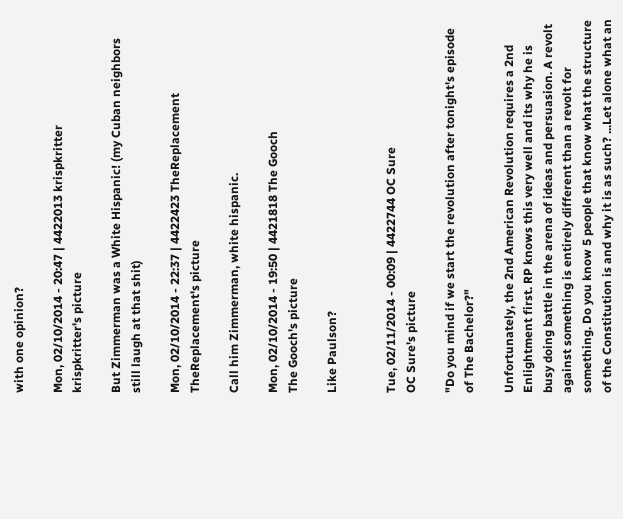with one opinion?

Mon, 02/10/2014 - 20:47 | 4422013 krispkritter
krispkritter's picture

But Zimmerman was a White Hispanic! (my Cuban neighbors still laugh at that shit)

Mon, 02/10/2014 - 22:37 | 4422423 TheReplacement
TheReplacement's picture

Call him Zimmerman, white hispanic.

Mon, 02/10/2014 - 19:50 | 4421818 The Gooch
The Gooch's picture

Like Paulson?


Tue, 02/11/2014 - 00:09 | 4422744 OC Sure
OC Sure's picture

"Do you mind if we start the revolution after tonight's episode of The Bachelor?"

Unfortunately, the 2nd American Revolution requires a 2nd Enlightment first. RP knows this very well and its why he is busy doing battle in the arena of ideas and persuasion. A revolt against something is entirely different than a revolt for something. Do you know 5 people that know what the structure of the Constitution is and why it is as such? ...Let alone what an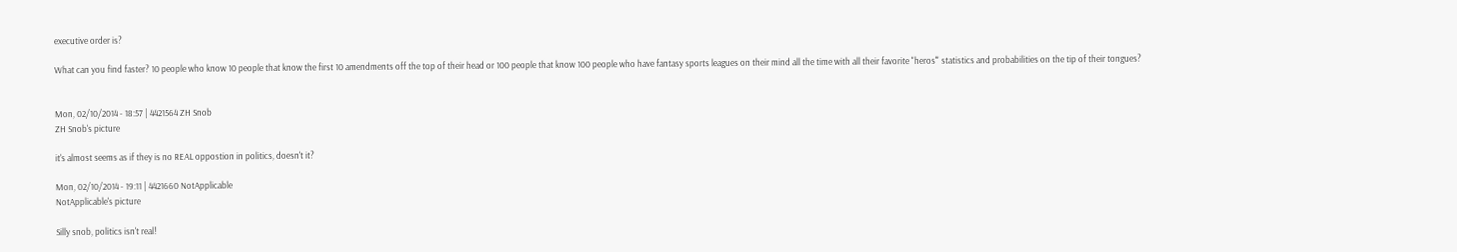executive order is?

What can you find faster? 10 people who know 10 people that know the first 10 amendments off the top of their head or 100 people that know 100 people who have fantasy sports leagues on their mind all the time with all their favorite "heros'" statistics and probabilities on the tip of their tongues?


Mon, 02/10/2014 - 18:57 | 4421564 ZH Snob
ZH Snob's picture

it's almost seems as if they is no REAL oppostion in politics, doesn't it?

Mon, 02/10/2014 - 19:11 | 4421660 NotApplicable
NotApplicable's picture

Silly snob, politics isn't real!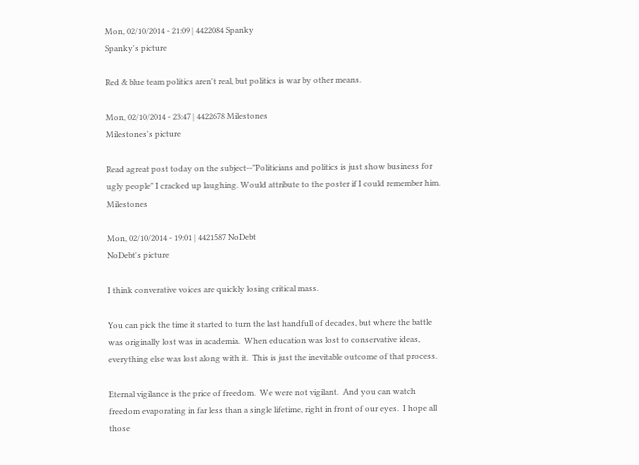Mon, 02/10/2014 - 21:09 | 4422084 Spanky
Spanky's picture

Red & blue team politics aren't real, but politics is war by other means.

Mon, 02/10/2014 - 23:47 | 4422678 Milestones
Milestones's picture

Read agreat post today on the subject--"Politicians and politics is just show business for ugly people" I cracked up laughing. Would attribute to the poster if I could remember him.             Milestones

Mon, 02/10/2014 - 19:01 | 4421587 NoDebt
NoDebt's picture

I think converative voices are quickly losing critical mass.

You can pick the time it started to turn the last handfull of decades, but where the battle was originally lost was in academia.  When education was lost to conservative ideas, everything else was lost along with it.  This is just the inevitable outcome of that process.

Eternal vigilance is the price of freedom.  We were not vigilant.  And you can watch freedom evaporating in far less than a single lifetime, right in front of our eyes.  I hope all those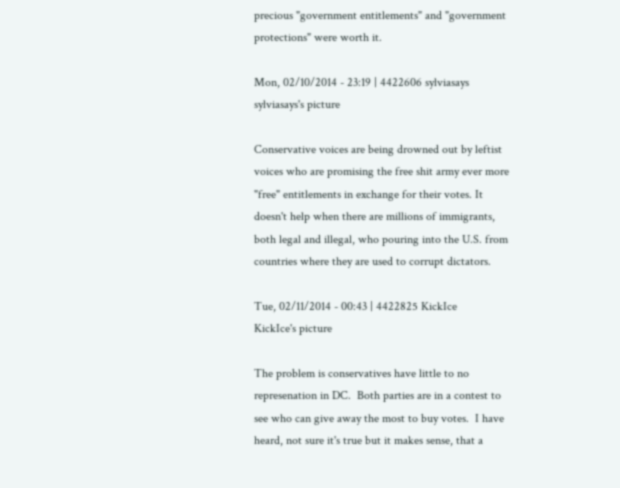precious "government entitlements" and "government protections" were worth it.

Mon, 02/10/2014 - 23:19 | 4422606 sylviasays
sylviasays's picture

Conservative voices are being drowned out by leftist voices who are promising the free shit army ever more "free" entitlements in exchange for their votes. It doesn't help when there are millions of immigrants, both legal and illegal, who pouring into the U.S. from countries where they are used to corrupt dictators.

Tue, 02/11/2014 - 00:43 | 4422825 KickIce
KickIce's picture

The problem is conservatives have little to no represenation in DC.  Both parties are in a contest to see who can give away the most to buy votes.  I have heard, not sure it's true but it makes sense, that a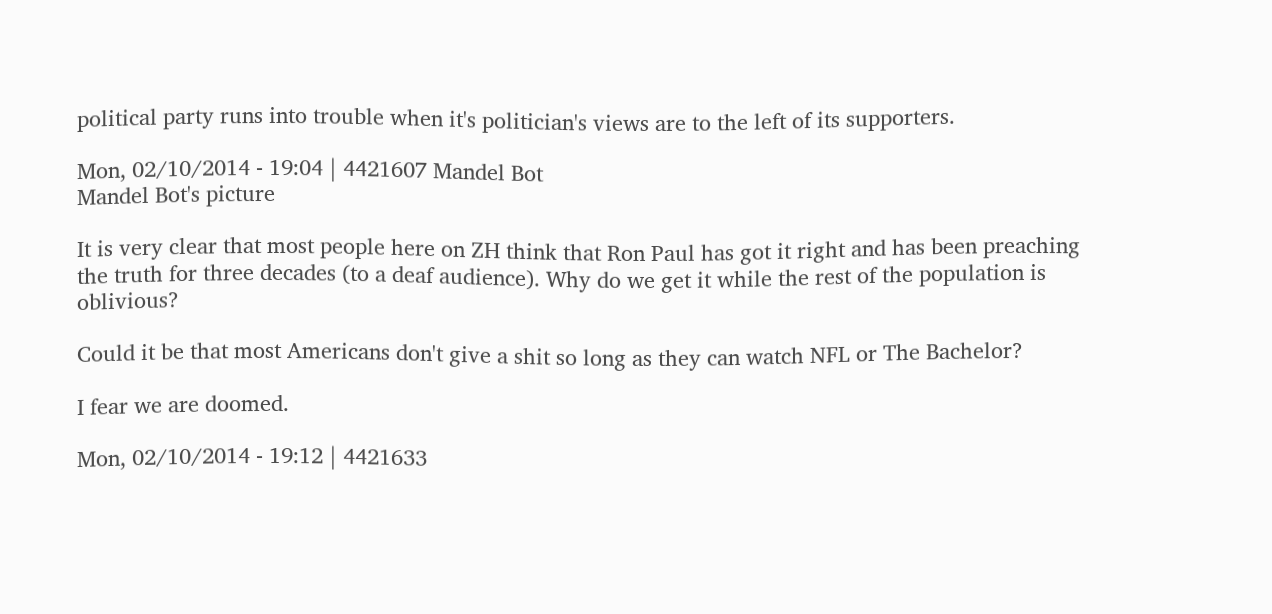political party runs into trouble when it's politician's views are to the left of its supporters.

Mon, 02/10/2014 - 19:04 | 4421607 Mandel Bot
Mandel Bot's picture

It is very clear that most people here on ZH think that Ron Paul has got it right and has been preaching the truth for three decades (to a deaf audience). Why do we get it while the rest of the population is oblivious?

Could it be that most Americans don't give a shit so long as they can watch NFL or The Bachelor?

I fear we are doomed.

Mon, 02/10/2014 - 19:12 | 4421633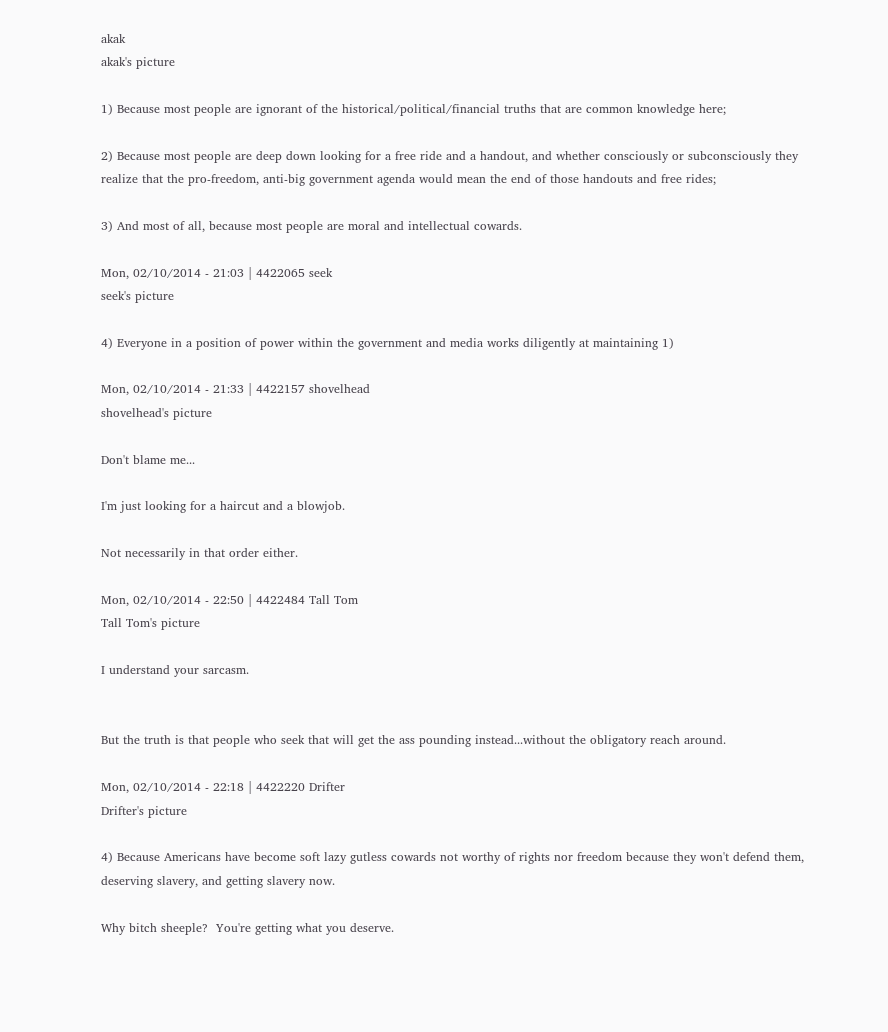akak
akak's picture

1) Because most people are ignorant of the historical/political/financial truths that are common knowledge here;

2) Because most people are deep down looking for a free ride and a handout, and whether consciously or subconsciously they realize that the pro-freedom, anti-big government agenda would mean the end of those handouts and free rides;

3) And most of all, because most people are moral and intellectual cowards.

Mon, 02/10/2014 - 21:03 | 4422065 seek
seek's picture

4) Everyone in a position of power within the government and media works diligently at maintaining 1)

Mon, 02/10/2014 - 21:33 | 4422157 shovelhead
shovelhead's picture

Don't blame me...

I'm just looking for a haircut and a blowjob.

Not necessarily in that order either.

Mon, 02/10/2014 - 22:50 | 4422484 Tall Tom
Tall Tom's picture

I understand your sarcasm.


But the truth is that people who seek that will get the ass pounding instead...without the obligatory reach around.

Mon, 02/10/2014 - 22:18 | 4422220 Drifter
Drifter's picture

4) Because Americans have become soft lazy gutless cowards not worthy of rights nor freedom because they won't defend them, deserving slavery, and getting slavery now.

Why bitch sheeple?  You're getting what you deserve.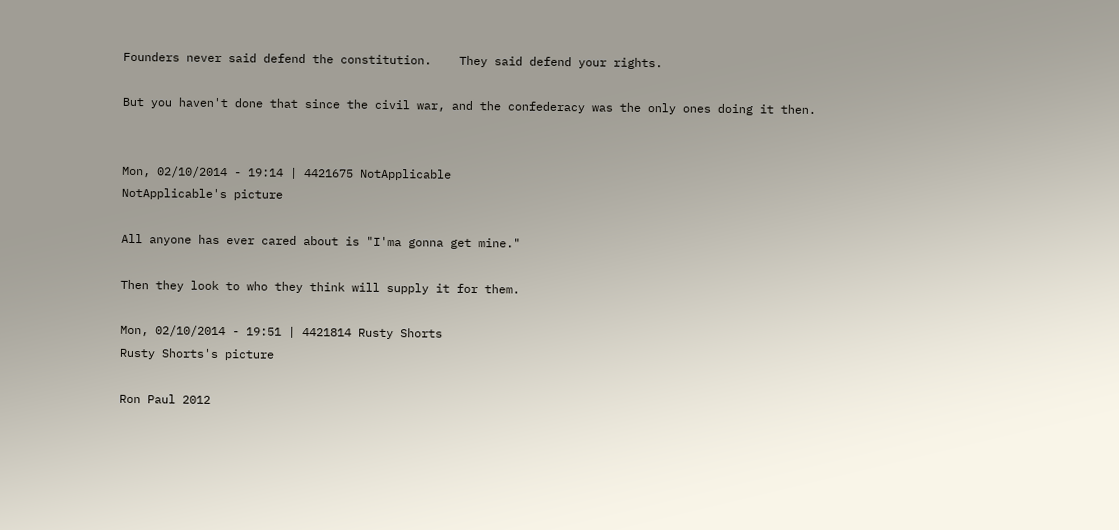Founders never said defend the constitution.    They said defend your rights.

But you haven't done that since the civil war, and the confederacy was the only ones doing it then.


Mon, 02/10/2014 - 19:14 | 4421675 NotApplicable
NotApplicable's picture

All anyone has ever cared about is "I'ma gonna get mine."

Then they look to who they think will supply it for them.

Mon, 02/10/2014 - 19:51 | 4421814 Rusty Shorts
Rusty Shorts's picture

Ron Paul 2012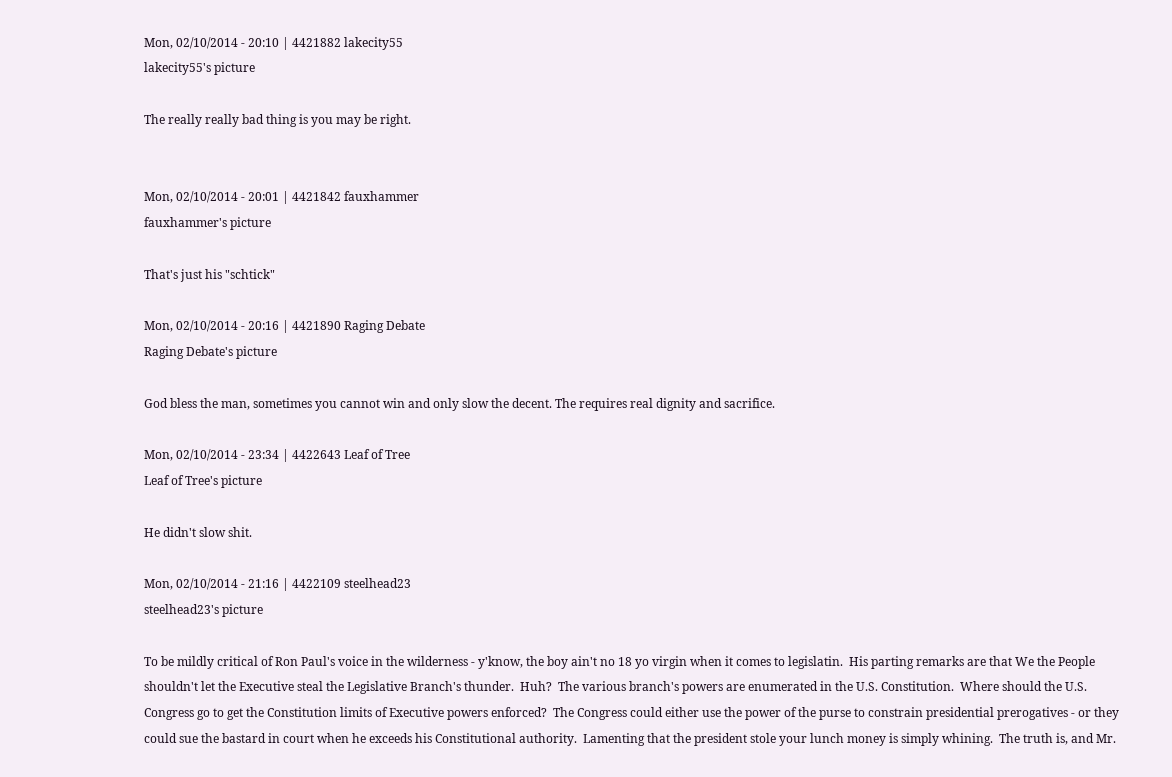Mon, 02/10/2014 - 20:10 | 4421882 lakecity55
lakecity55's picture

The really really bad thing is you may be right.


Mon, 02/10/2014 - 20:01 | 4421842 fauxhammer
fauxhammer's picture

That's just his "schtick"

Mon, 02/10/2014 - 20:16 | 4421890 Raging Debate
Raging Debate's picture

God bless the man, sometimes you cannot win and only slow the decent. The requires real dignity and sacrifice.

Mon, 02/10/2014 - 23:34 | 4422643 Leaf of Tree
Leaf of Tree's picture

He didn't slow shit.

Mon, 02/10/2014 - 21:16 | 4422109 steelhead23
steelhead23's picture

To be mildly critical of Ron Paul's voice in the wilderness - y'know, the boy ain't no 18 yo virgin when it comes to legislatin.  His parting remarks are that We the People shouldn't let the Executive steal the Legislative Branch's thunder.  Huh?  The various branch's powers are enumerated in the U.S. Constitution.  Where should the U.S. Congress go to get the Constitution limits of Executive powers enforced?  The Congress could either use the power of the purse to constrain presidential prerogatives - or they could sue the bastard in court when he exceeds his Constitutional authority.  Lamenting that the president stole your lunch money is simply whining.  The truth is, and Mr.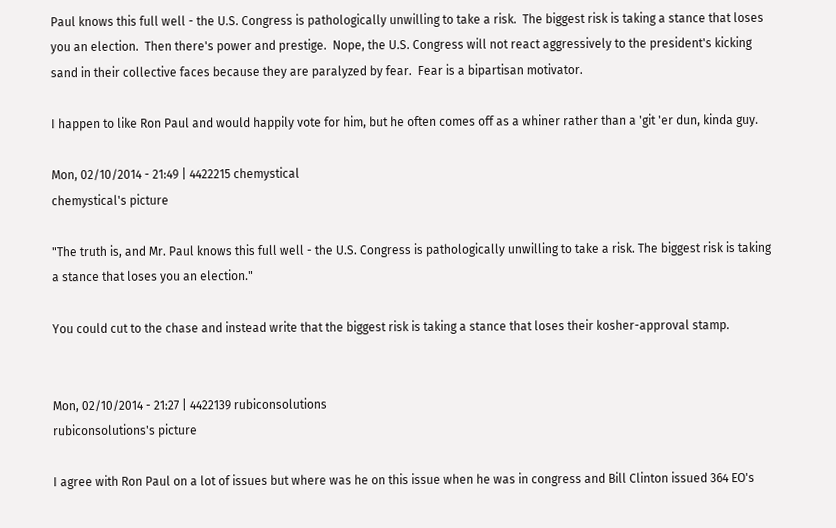Paul knows this full well - the U.S. Congress is pathologically unwilling to take a risk.  The biggest risk is taking a stance that loses you an election.  Then there's power and prestige.  Nope, the U.S. Congress will not react aggressively to the president's kicking sand in their collective faces because they are paralyzed by fear.  Fear is a bipartisan motivator.

I happen to like Ron Paul and would happily vote for him, but he often comes off as a whiner rather than a 'git 'er dun, kinda guy.

Mon, 02/10/2014 - 21:49 | 4422215 chemystical
chemystical's picture

"The truth is, and Mr. Paul knows this full well - the U.S. Congress is pathologically unwilling to take a risk. The biggest risk is taking a stance that loses you an election."

You could cut to the chase and instead write that the biggest risk is taking a stance that loses their kosher-approval stamp.


Mon, 02/10/2014 - 21:27 | 4422139 rubiconsolutions
rubiconsolutions's picture

I agree with Ron Paul on a lot of issues but where was he on this issue when he was in congress and Bill Clinton issued 364 EO's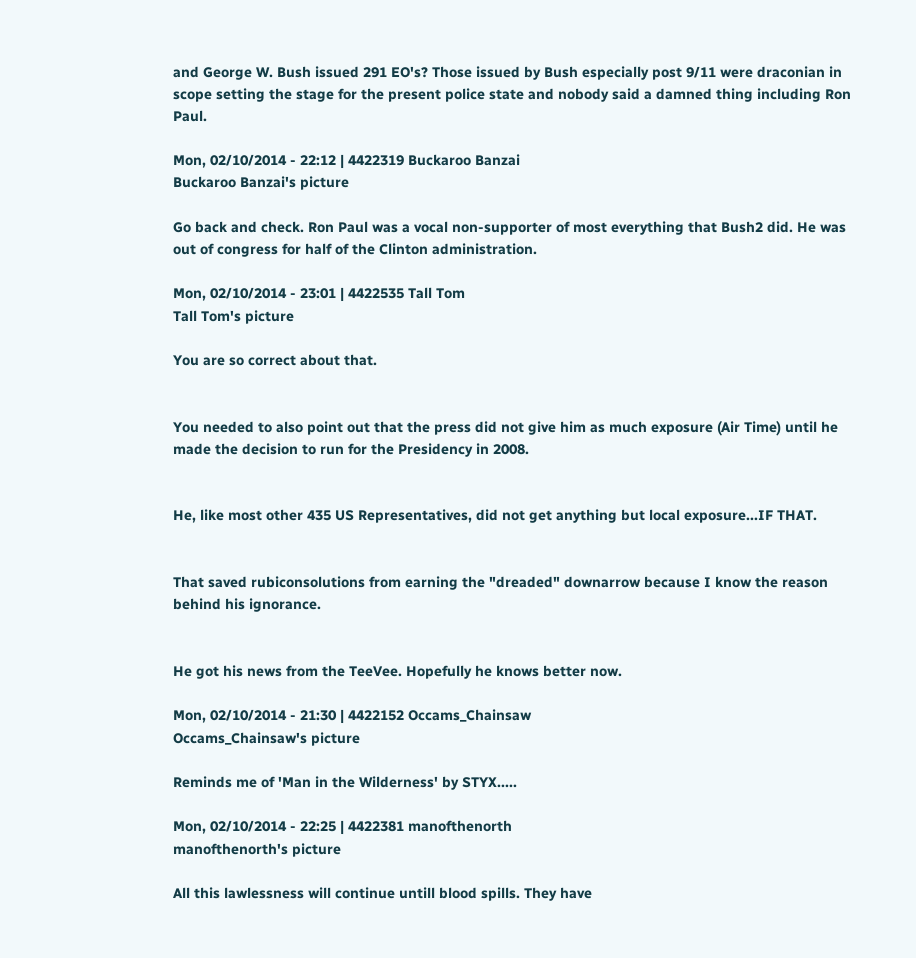and George W. Bush issued 291 EO's? Those issued by Bush especially post 9/11 were draconian in scope setting the stage for the present police state and nobody said a damned thing including Ron Paul.

Mon, 02/10/2014 - 22:12 | 4422319 Buckaroo Banzai
Buckaroo Banzai's picture

Go back and check. Ron Paul was a vocal non-supporter of most everything that Bush2 did. He was out of congress for half of the Clinton administration.

Mon, 02/10/2014 - 23:01 | 4422535 Tall Tom
Tall Tom's picture

You are so correct about that.


You needed to also point out that the press did not give him as much exposure (Air Time) until he made the decision to run for the Presidency in 2008.


He, like most other 435 US Representatives, did not get anything but local exposure...IF THAT.


That saved rubiconsolutions from earning the "dreaded" downarrow because I know the reason behind his ignorance.


He got his news from the TeeVee. Hopefully he knows better now.

Mon, 02/10/2014 - 21:30 | 4422152 Occams_Chainsaw
Occams_Chainsaw's picture

Reminds me of 'Man in the Wilderness' by STYX.....

Mon, 02/10/2014 - 22:25 | 4422381 manofthenorth
manofthenorth's picture

All this lawlessness will continue untill blood spills. They have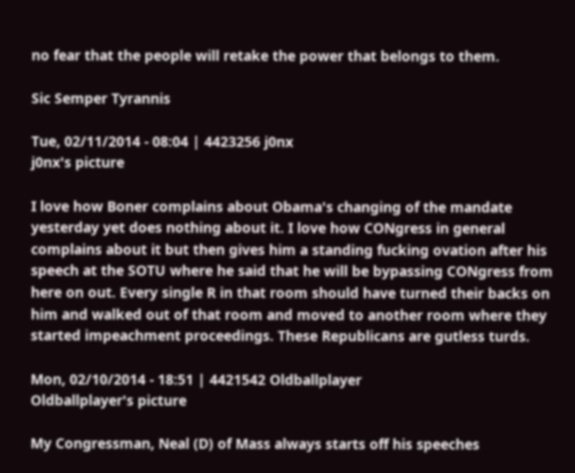no fear that the people will retake the power that belongs to them.

Sic Semper Tyrannis

Tue, 02/11/2014 - 08:04 | 4423256 j0nx
j0nx's picture

I love how Boner complains about Obama's changing of the mandate yesterday yet does nothing about it. I love how CONgress in general complains about it but then gives him a standing fucking ovation after his speech at the SOTU where he said that he will be bypassing CONgress from here on out. Every single R in that room should have turned their backs on him and walked out of that room and moved to another room where they started impeachment proceedings. These Republicans are gutless turds.

Mon, 02/10/2014 - 18:51 | 4421542 Oldballplayer
Oldballplayer's picture

My Congressman, Neal (D) of Mass always starts off his speeches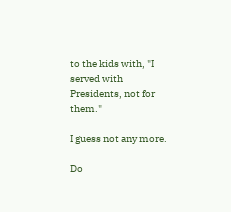to the kids with, "I served with Presidents, not for them."

I guess not any more.

Do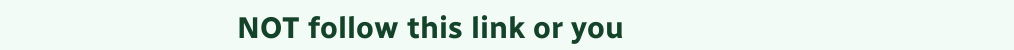NOT follow this link or you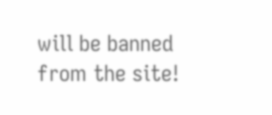will be banned from the site!